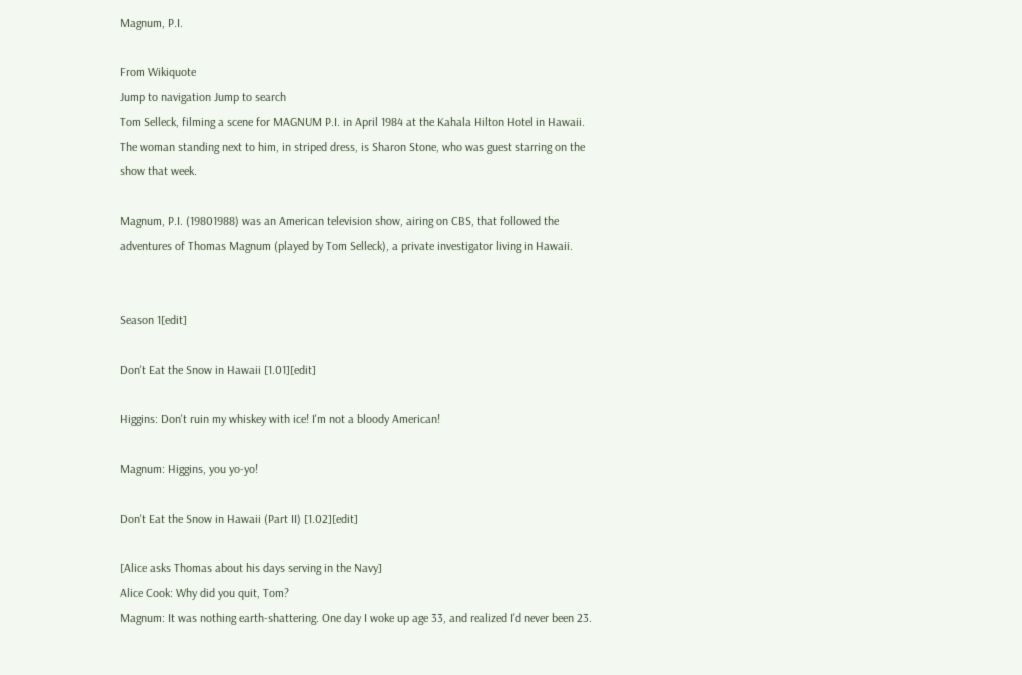Magnum, P.I.

From Wikiquote
Jump to navigation Jump to search
Tom Selleck, filming a scene for MAGNUM P.I. in April 1984 at the Kahala Hilton Hotel in Hawaii. The woman standing next to him, in striped dress, is Sharon Stone, who was guest starring on the show that week.

Magnum, P.I. (19801988) was an American television show, airing on CBS, that followed the adventures of Thomas Magnum (played by Tom Selleck), a private investigator living in Hawaii.


Season 1[edit]

Don't Eat the Snow in Hawaii [1.01][edit]

Higgins: Don't ruin my whiskey with ice! I'm not a bloody American!

Magnum: Higgins, you yo-yo!

Don't Eat the Snow in Hawaii (Part II) [1.02][edit]

[Alice asks Thomas about his days serving in the Navy]
Alice Cook: Why did you quit, Tom?
Magnum: It was nothing earth-shattering. One day I woke up age 33, and realized I'd never been 23.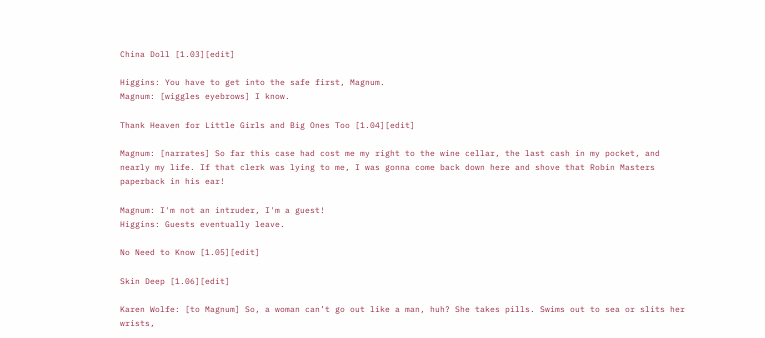China Doll [1.03][edit]

Higgins: You have to get into the safe first, Magnum.
Magnum: [wiggles eyebrows] I know.

Thank Heaven for Little Girls and Big Ones Too [1.04][edit]

Magnum: [narrates] So far this case had cost me my right to the wine cellar, the last cash in my pocket, and nearly my life. If that clerk was lying to me, I was gonna come back down here and shove that Robin Masters paperback in his ear!

Magnum: I'm not an intruder, I'm a guest!
Higgins: Guests eventually leave.

No Need to Know [1.05][edit]

Skin Deep [1.06][edit]

Karen Wolfe: [to Magnum] So, a woman can’t go out like a man, huh? She takes pills. Swims out to sea or slits her wrists,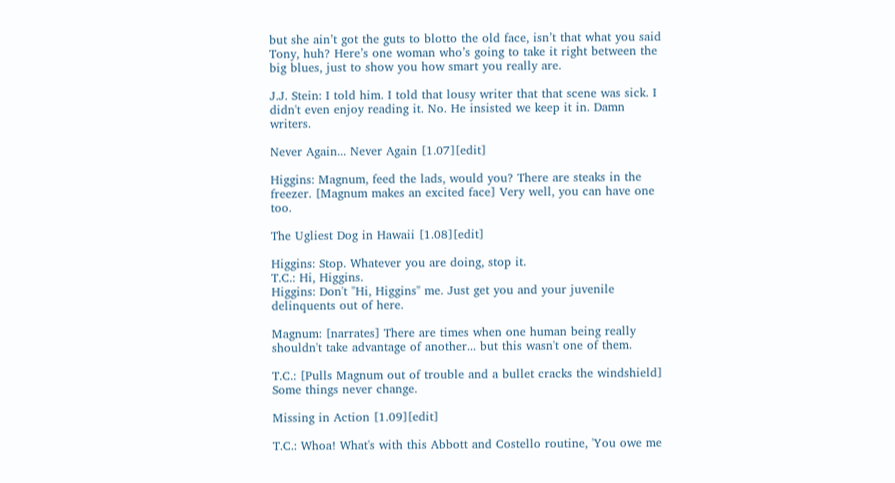but she ain’t got the guts to blotto the old face, isn’t that what you said Tony, huh? Here’s one woman who’s going to take it right between the big blues, just to show you how smart you really are.

J.J. Stein: I told him. I told that lousy writer that that scene was sick. I didn't even enjoy reading it. No. He insisted we keep it in. Damn writers.

Never Again... Never Again [1.07][edit]

Higgins: Magnum, feed the lads, would you? There are steaks in the freezer. [Magnum makes an excited face] Very well, you can have one too.

The Ugliest Dog in Hawaii [1.08][edit]

Higgins: Stop. Whatever you are doing, stop it.
T.C.: Hi, Higgins.
Higgins: Don't "Hi, Higgins" me. Just get you and your juvenile delinquents out of here.

Magnum: [narrates] There are times when one human being really shouldn't take advantage of another... but this wasn't one of them.

T.C.: [Pulls Magnum out of trouble and a bullet cracks the windshield] Some things never change.

Missing in Action [1.09][edit]

T.C.: Whoa! What's with this Abbott and Costello routine, 'You owe me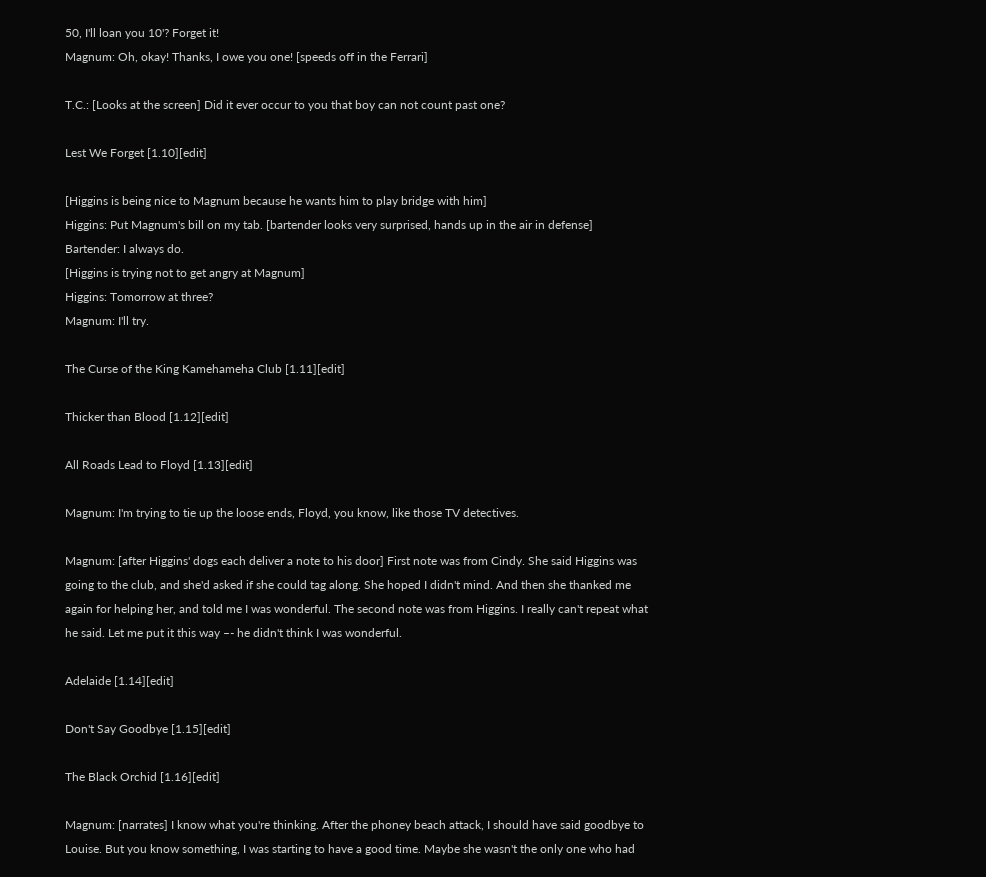50, I'll loan you 10'? Forget it!
Magnum: Oh, okay! Thanks, I owe you one! [speeds off in the Ferrari]

T.C.: [Looks at the screen] Did it ever occur to you that boy can not count past one?

Lest We Forget [1.10][edit]

[Higgins is being nice to Magnum because he wants him to play bridge with him]
Higgins: Put Magnum's bill on my tab. [bartender looks very surprised, hands up in the air in defense]
Bartender: I always do.
[Higgins is trying not to get angry at Magnum]
Higgins: Tomorrow at three?
Magnum: I'll try.

The Curse of the King Kamehameha Club [1.11][edit]

Thicker than Blood [1.12][edit]

All Roads Lead to Floyd [1.13][edit]

Magnum: I'm trying to tie up the loose ends, Floyd, you know, like those TV detectives.

Magnum: [after Higgins' dogs each deliver a note to his door] First note was from Cindy. She said Higgins was going to the club, and she'd asked if she could tag along. She hoped I didn't mind. And then she thanked me again for helping her, and told me I was wonderful. The second note was from Higgins. I really can't repeat what he said. Let me put it this way –- he didn't think I was wonderful.

Adelaide [1.14][edit]

Don't Say Goodbye [1.15][edit]

The Black Orchid [1.16][edit]

Magnum: [narrates] I know what you're thinking. After the phoney beach attack, I should have said goodbye to Louise. But you know something, I was starting to have a good time. Maybe she wasn't the only one who had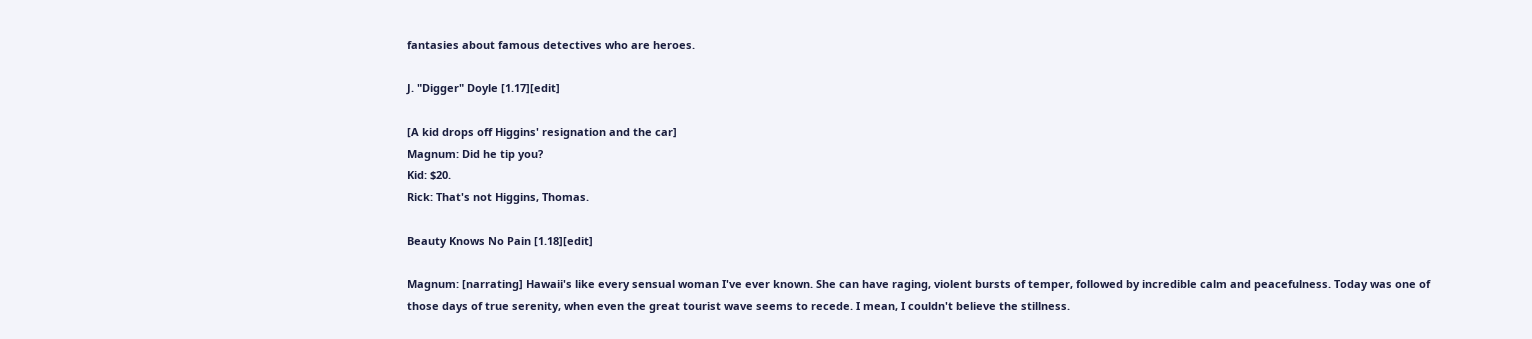fantasies about famous detectives who are heroes.

J. "Digger" Doyle [1.17][edit]

[A kid drops off Higgins' resignation and the car]
Magnum: Did he tip you?
Kid: $20.
Rick: That's not Higgins, Thomas.

Beauty Knows No Pain [1.18][edit]

Magnum: [narrating] Hawaii's like every sensual woman I've ever known. She can have raging, violent bursts of temper, followed by incredible calm and peacefulness. Today was one of those days of true serenity, when even the great tourist wave seems to recede. I mean, I couldn't believe the stillness.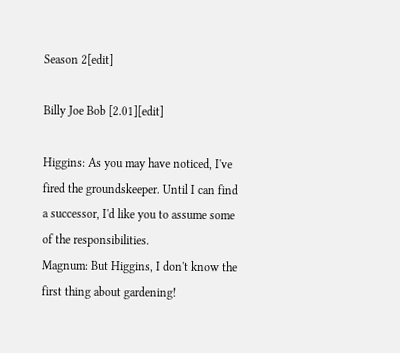Season 2[edit]

Billy Joe Bob [2.01][edit]

Higgins: As you may have noticed, I've fired the groundskeeper. Until I can find a successor, I'd like you to assume some of the responsibilities.
Magnum: But Higgins, I don't know the first thing about gardening!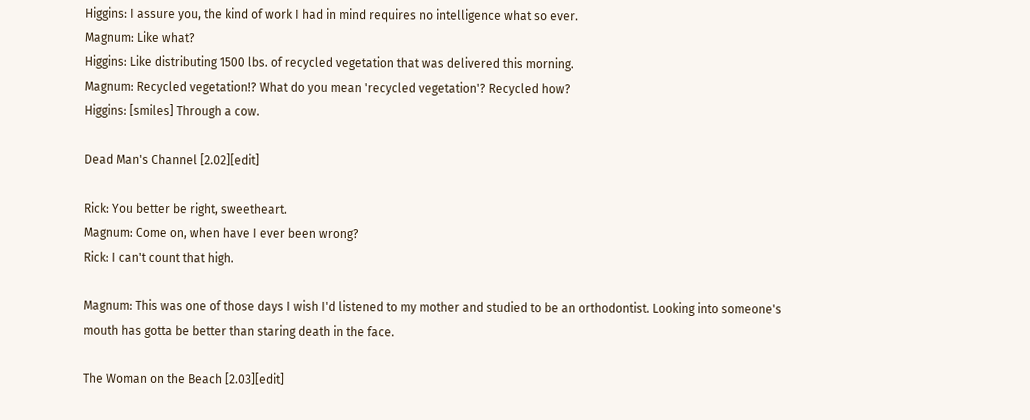Higgins: I assure you, the kind of work I had in mind requires no intelligence what so ever.
Magnum: Like what?
Higgins: Like distributing 1500 lbs. of recycled vegetation that was delivered this morning.
Magnum: Recycled vegetation!? What do you mean 'recycled vegetation'? Recycled how?
Higgins: [smiles] Through a cow.

Dead Man's Channel [2.02][edit]

Rick: You better be right, sweetheart.
Magnum: Come on, when have I ever been wrong?
Rick: I can't count that high.

Magnum: This was one of those days I wish I'd listened to my mother and studied to be an orthodontist. Looking into someone's mouth has gotta be better than staring death in the face.

The Woman on the Beach [2.03][edit]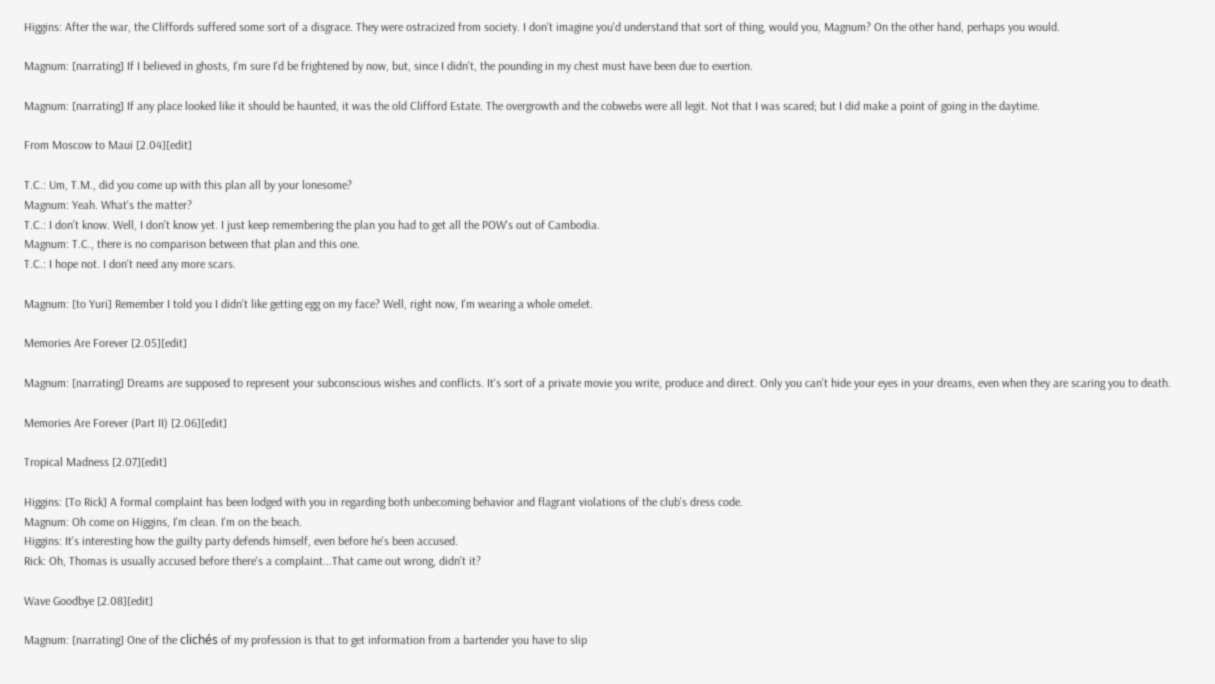Higgins: After the war, the Cliffords suffered some sort of a disgrace. They were ostracized from society. I don't imagine you'd understand that sort of thing, would you, Magnum? On the other hand, perhaps you would.

Magnum: [narrating] If I believed in ghosts, I'm sure I'd be frightened by now, but, since I didn't, the pounding in my chest must have been due to exertion.

Magnum: [narrating] If any place looked like it should be haunted, it was the old Clifford Estate. The overgrowth and the cobwebs were all legit. Not that I was scared; but I did make a point of going in the daytime.

From Moscow to Maui [2.04][edit]

T.C.: Um, T.M., did you come up with this plan all by your lonesome?
Magnum: Yeah. What's the matter?
T.C.: I don't know. Well, I don't know yet. I just keep remembering the plan you had to get all the POW's out of Cambodia.
Magnum: T.C., there is no comparison between that plan and this one.
T.C.: I hope not. I don't need any more scars.

Magnum: [to Yuri] Remember I told you I didn't like getting egg on my face? Well, right now, I'm wearing a whole omelet.

Memories Are Forever [2.05][edit]

Magnum: [narrating] Dreams are supposed to represent your subconscious wishes and conflicts. It's sort of a private movie you write, produce and direct. Only you can't hide your eyes in your dreams, even when they are scaring you to death.

Memories Are Forever (Part II) [2.06][edit]

Tropical Madness [2.07][edit]

Higgins: [To Rick] A formal complaint has been lodged with you in regarding both unbecoming behavior and flagrant violations of the club's dress code.
Magnum: Oh come on Higgins, I'm clean. I'm on the beach.
Higgins: It's interesting how the guilty party defends himself, even before he's been accused.
Rick: Oh, Thomas is usually accused before there's a complaint...That came out wrong, didn't it?

Wave Goodbye [2.08][edit]

Magnum: [narrating] One of the clichés of my profession is that to get information from a bartender you have to slip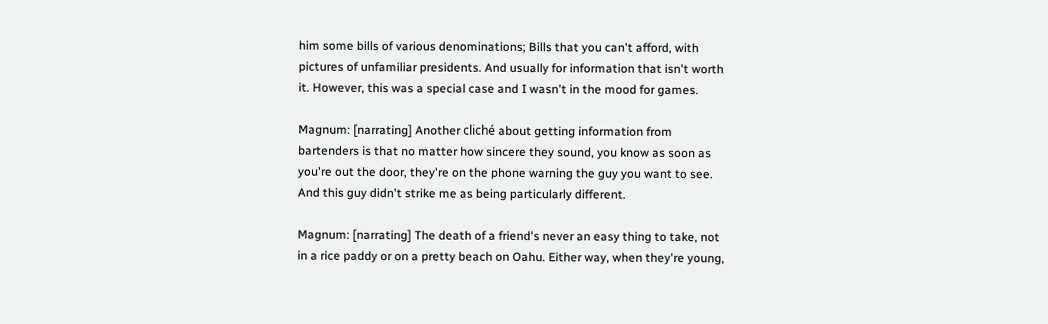him some bills of various denominations; Bills that you can't afford, with pictures of unfamiliar presidents. And usually for information that isn't worth it. However, this was a special case and I wasn't in the mood for games.

Magnum: [narrating] Another cliché about getting information from bartenders is that no matter how sincere they sound, you know as soon as you're out the door, they're on the phone warning the guy you want to see. And this guy didn't strike me as being particularly different.

Magnum: [narrating] The death of a friend's never an easy thing to take, not in a rice paddy or on a pretty beach on Oahu. Either way, when they're young,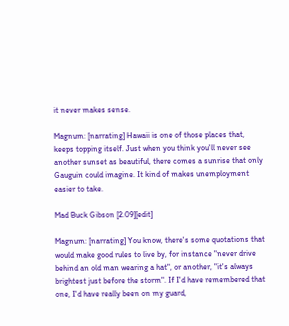it never makes sense.

Magnum: [narrating] Hawaii is one of those places that, keeps topping itself. Just when you think you'll never see another sunset as beautiful, there comes a sunrise that only Gauguin could imagine. It kind of makes unemployment easier to take.

Mad Buck Gibson [2.09][edit]

Magnum: [narrating] You know, there's some quotations that would make good rules to live by, for instance "never drive behind an old man wearing a hat", or another, "it's always brightest just before the storm". If I'd have remembered that one, I'd have really been on my guard,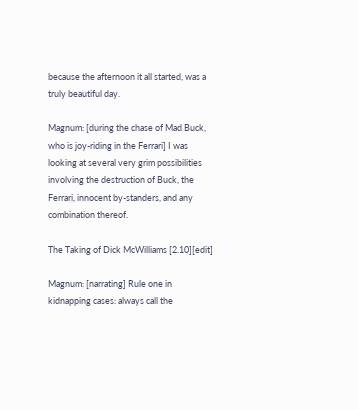because the afternoon it all started, was a truly beautiful day.

Magnum: [during the chase of Mad Buck, who is joy-riding in the Ferrari] I was looking at several very grim possibilities involving the destruction of Buck, the Ferrari, innocent by-standers, and any combination thereof.

The Taking of Dick McWilliams [2.10][edit]

Magnum: [narrating] Rule one in kidnapping cases: always call the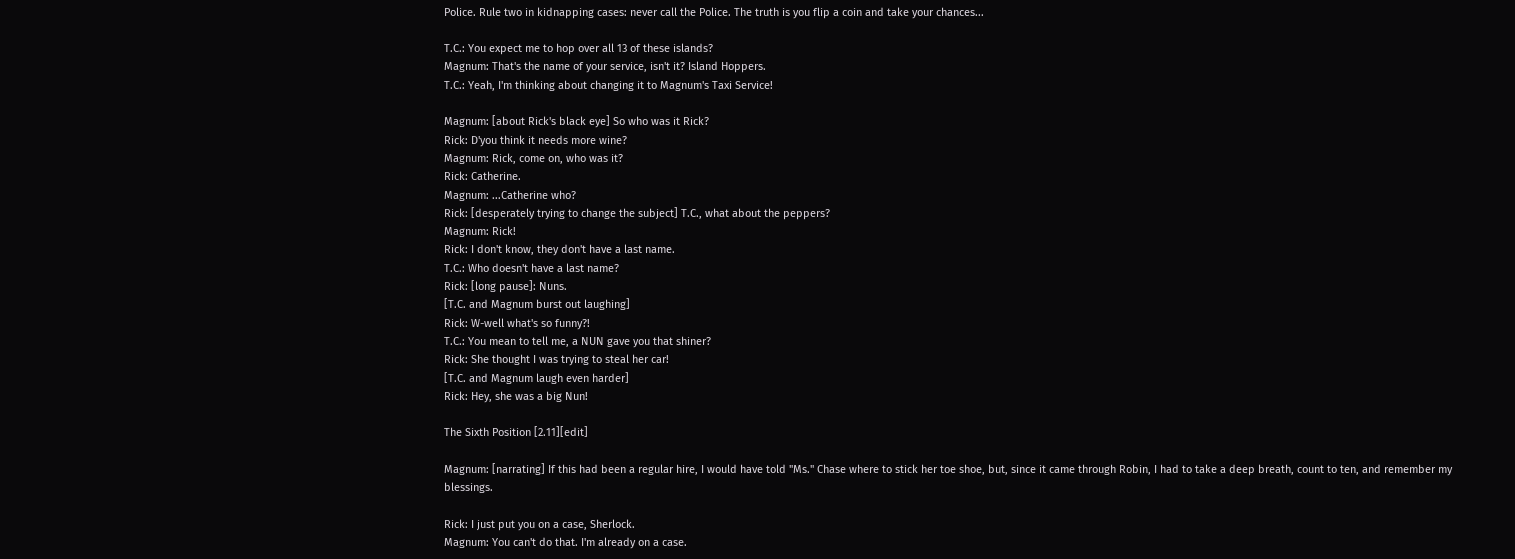Police. Rule two in kidnapping cases: never call the Police. The truth is you flip a coin and take your chances...

T.C.: You expect me to hop over all 13 of these islands?
Magnum: That's the name of your service, isn't it? Island Hoppers.
T.C.: Yeah, I'm thinking about changing it to Magnum's Taxi Service!

Magnum: [about Rick's black eye] So who was it Rick?
Rick: D'you think it needs more wine?
Magnum: Rick, come on, who was it?
Rick: Catherine.
Magnum: ...Catherine who?
Rick: [desperately trying to change the subject] T.C., what about the peppers?
Magnum: Rick!
Rick: I don't know, they don't have a last name.
T.C.: Who doesn't have a last name?
Rick: [long pause]: Nuns.
[T.C. and Magnum burst out laughing]
Rick: W-well what's so funny?!
T.C.: You mean to tell me, a NUN gave you that shiner?
Rick: She thought I was trying to steal her car!
[T.C. and Magnum laugh even harder]
Rick: Hey, she was a big Nun!

The Sixth Position [2.11][edit]

Magnum: [narrating] If this had been a regular hire, I would have told "Ms." Chase where to stick her toe shoe, but, since it came through Robin, I had to take a deep breath, count to ten, and remember my blessings.

Rick: I just put you on a case, Sherlock.
Magnum: You can't do that. I'm already on a case.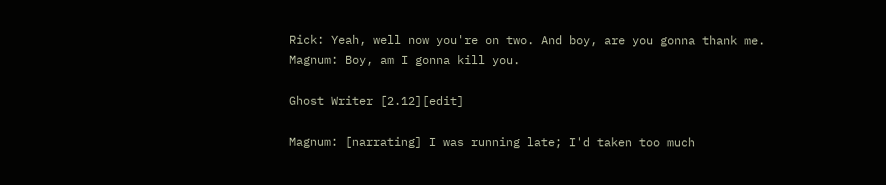Rick: Yeah, well now you're on two. And boy, are you gonna thank me.
Magnum: Boy, am I gonna kill you.

Ghost Writer [2.12][edit]

Magnum: [narrating] I was running late; I'd taken too much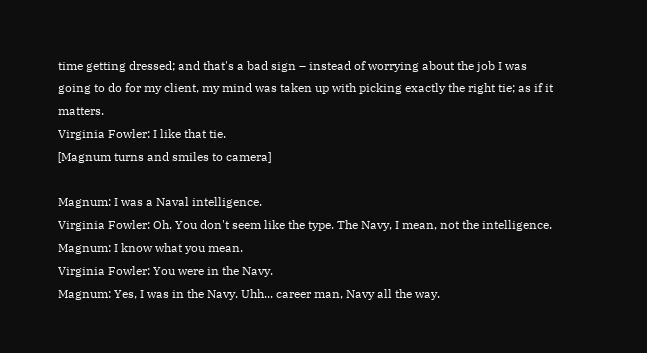time getting dressed; and that's a bad sign – instead of worrying about the job I was going to do for my client, my mind was taken up with picking exactly the right tie; as if it matters.
Virginia Fowler: I like that tie.
[Magnum turns and smiles to camera]

Magnum: I was a Naval intelligence.
Virginia Fowler: Oh. You don't seem like the type. The Navy, I mean, not the intelligence.
Magnum: I know what you mean.
Virginia Fowler: You were in the Navy.
Magnum: Yes, I was in the Navy. Uhh... career man, Navy all the way.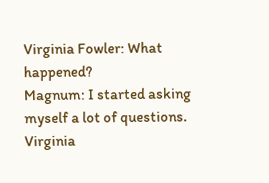Virginia Fowler: What happened?
Magnum: I started asking myself a lot of questions.
Virginia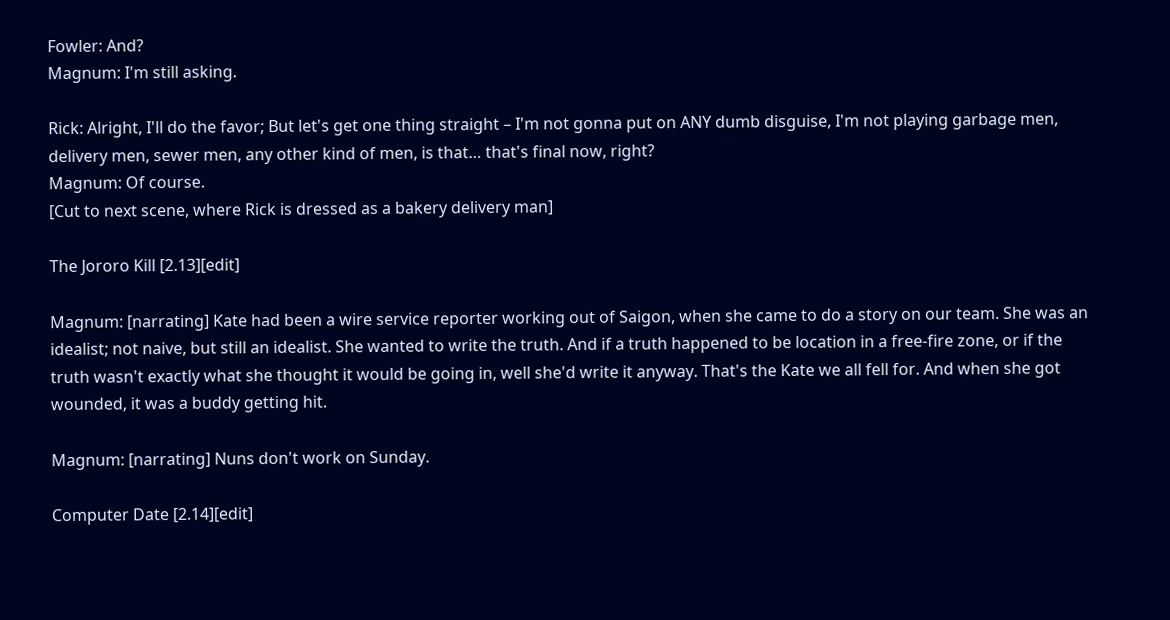Fowler: And?
Magnum: I'm still asking.

Rick: Alright, I'll do the favor; But let's get one thing straight – I'm not gonna put on ANY dumb disguise, I'm not playing garbage men, delivery men, sewer men, any other kind of men, is that… that's final now, right?
Magnum: Of course.
[Cut to next scene, where Rick is dressed as a bakery delivery man]

The Jororo Kill [2.13][edit]

Magnum: [narrating] Kate had been a wire service reporter working out of Saigon, when she came to do a story on our team. She was an idealist; not naive, but still an idealist. She wanted to write the truth. And if a truth happened to be location in a free-fire zone, or if the truth wasn't exactly what she thought it would be going in, well she'd write it anyway. That's the Kate we all fell for. And when she got wounded, it was a buddy getting hit.

Magnum: [narrating] Nuns don't work on Sunday.

Computer Date [2.14][edit]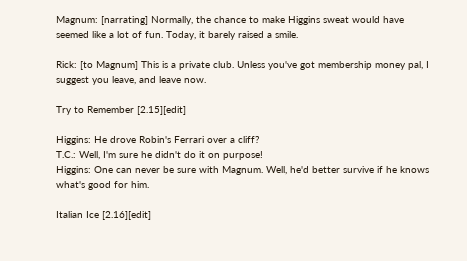Magnum: [narrating] Normally, the chance to make Higgins sweat would have seemed like a lot of fun. Today, it barely raised a smile.

Rick: [to Magnum] This is a private club. Unless you've got membership money pal, I suggest you leave, and leave now.

Try to Remember [2.15][edit]

Higgins: He drove Robin's Ferrari over a cliff?
T.C.: Well, I'm sure he didn't do it on purpose!
Higgins: One can never be sure with Magnum. Well, he'd better survive if he knows what's good for him.

Italian Ice [2.16][edit]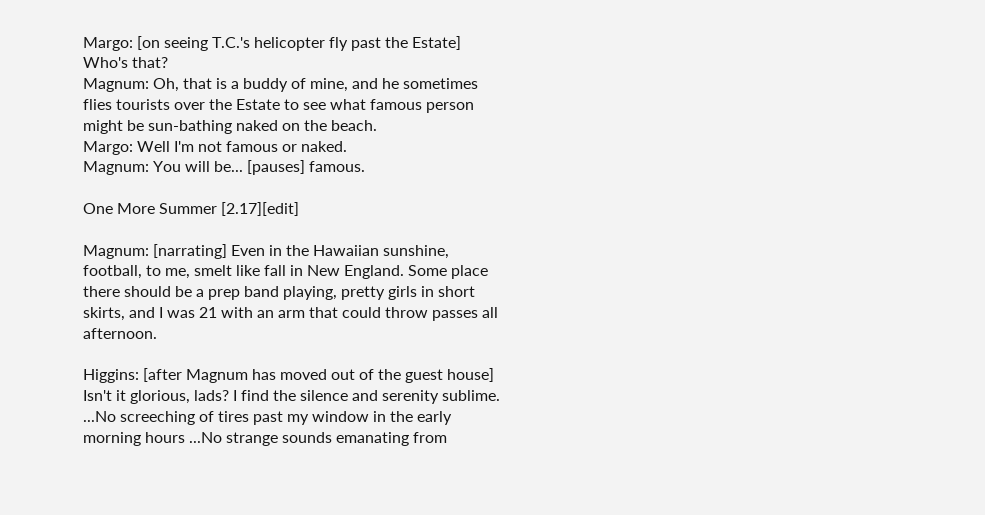Margo: [on seeing T.C.'s helicopter fly past the Estate] Who's that?
Magnum: Oh, that is a buddy of mine, and he sometimes flies tourists over the Estate to see what famous person might be sun-bathing naked on the beach.
Margo: Well I'm not famous or naked.
Magnum: You will be... [pauses] famous.

One More Summer [2.17][edit]

Magnum: [narrating] Even in the Hawaiian sunshine, football, to me, smelt like fall in New England. Some place there should be a prep band playing, pretty girls in short skirts, and I was 21 with an arm that could throw passes all afternoon.

Higgins: [after Magnum has moved out of the guest house] Isn't it glorious, lads? I find the silence and serenity sublime. ...No screeching of tires past my window in the early morning hours ...No strange sounds emanating from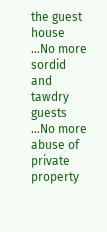the guest house ...No more sordid and tawdry guests ...No more abuse of private property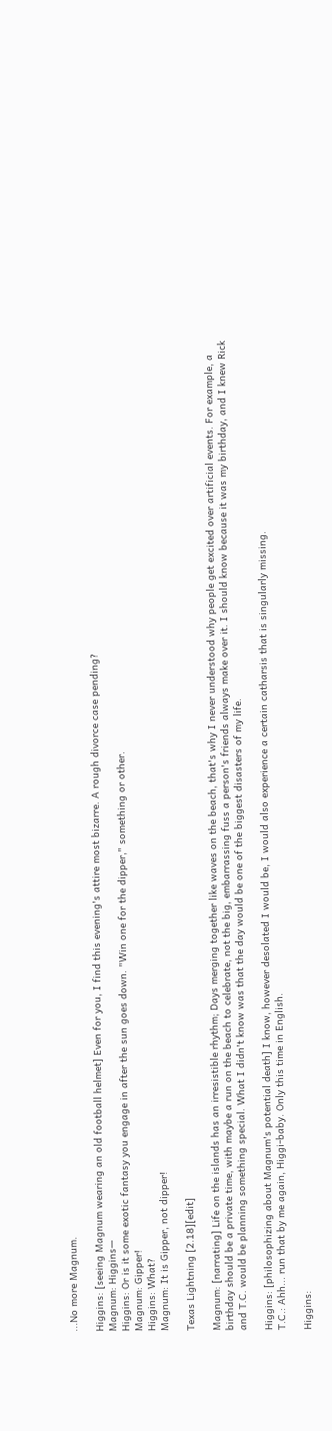...No more Magnum.

Higgins: [seeing Magnum wearing an old football helmet] Even for you, I find this evening's attire most bizarre. A rough divorce case pending?
Magnum: Higgins—
Higgins: Or is it some exotic fantasy you engage in after the sun goes down. "Win one for the dipper," something or other.
Magnum: Gipper!
Higgins: What?
Magnum: It is Gipper, not dipper!

Texas Lightning [2.18][edit]

Magnum: [narrating] Life on the islands has an irresistible rhythm; Days merging together like waves on the beach, that's why I never understood why people get excited over artificial events. For example, a birthday should be a private time, with maybe a run on the beach to celebrate, not the big, embarrassing fuss a person's friends always make over it. I should know because it was my birthday, and I knew Rick and T.C. would be planning something special. What I didn't know was that the day would be one of the biggest disasters of my life.

Higgins: [philosophizing about Magnum's potential death] I know, however desolated I would be, I would also experience a certain catharsis that is singularly missing.
T.C.: Ahh... run that by me again, Higgi-baby. Only this time in English.

Higgins: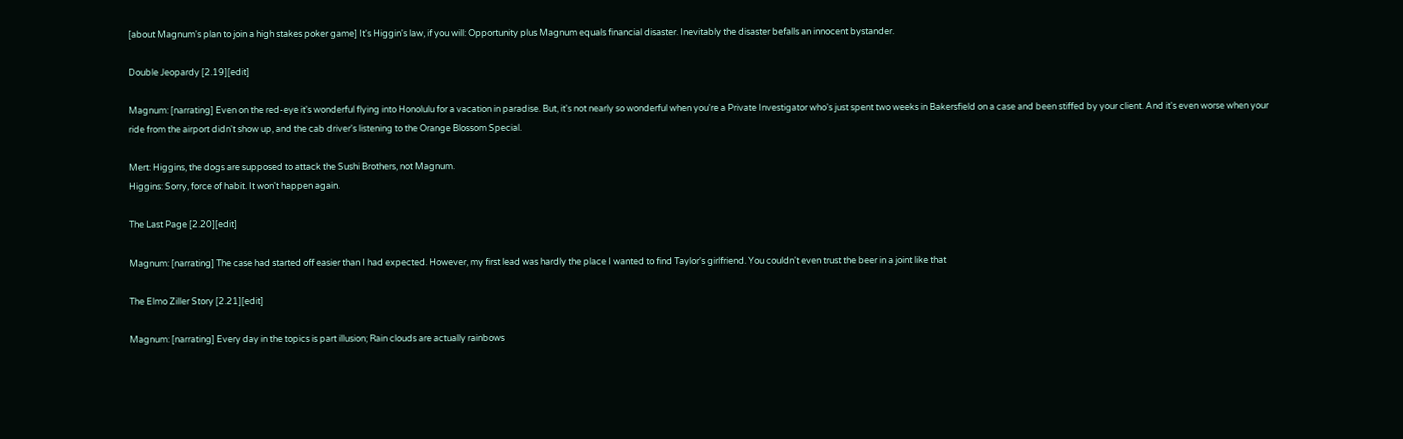[about Magnum's plan to join a high stakes poker game] It's Higgin's law, if you will: Opportunity plus Magnum equals financial disaster. Inevitably the disaster befalls an innocent bystander.

Double Jeopardy [2.19][edit]

Magnum: [narrating] Even on the red-eye it's wonderful flying into Honolulu for a vacation in paradise. But, it's not nearly so wonderful when you're a Private Investigator who's just spent two weeks in Bakersfield on a case and been stiffed by your client. And it's even worse when your ride from the airport didn't show up, and the cab driver's listening to the Orange Blossom Special.

Mert: Higgins, the dogs are supposed to attack the Sushi Brothers, not Magnum.
Higgins: Sorry, force of habit. It won't happen again.

The Last Page [2.20][edit]

Magnum: [narrating] The case had started off easier than I had expected. However, my first lead was hardly the place I wanted to find Taylor's girlfriend. You couldn't even trust the beer in a joint like that

The Elmo Ziller Story [2.21][edit]

Magnum: [narrating] Every day in the topics is part illusion; Rain clouds are actually rainbows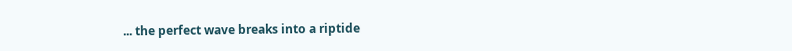... the perfect wave breaks into a riptide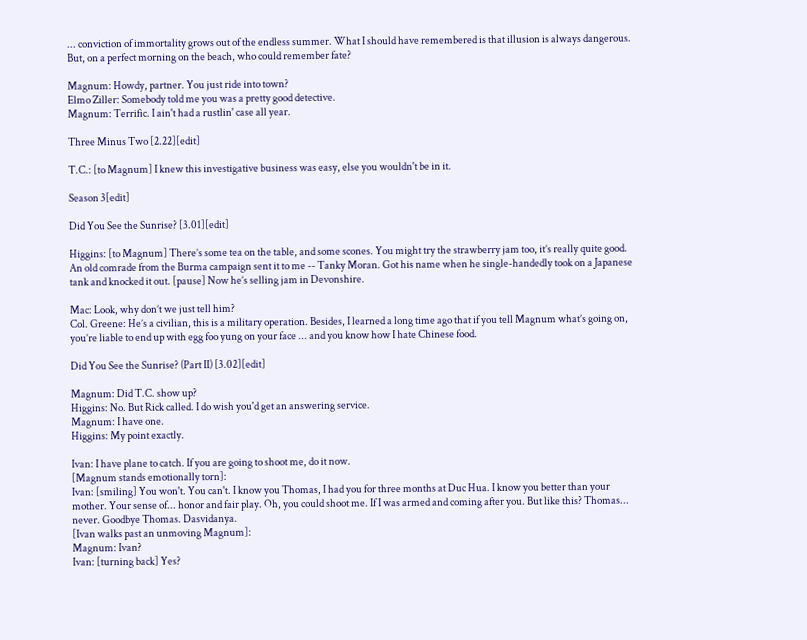... conviction of immortality grows out of the endless summer. What I should have remembered is that illusion is always dangerous. But, on a perfect morning on the beach, who could remember fate?

Magnum: Howdy, partner. You just ride into town?
Elmo Ziller: Somebody told me you was a pretty good detective.
Magnum: Terrific. I ain't had a rustlin' case all year.

Three Minus Two [2.22][edit]

T.C.: [to Magnum] I knew this investigative business was easy, else you wouldn't be in it.

Season 3[edit]

Did You See the Sunrise? [3.01][edit]

Higgins: [to Magnum] There’s some tea on the table, and some scones. You might try the strawberry jam too, it’s really quite good. An old comrade from the Burma campaign sent it to me -- Tanky Moran. Got his name when he single-handedly took on a Japanese tank and knocked it out. [pause] Now he’s selling jam in Devonshire.

Mac: Look, why don’t we just tell him?
Col. Greene: He’s a civilian, this is a military operation. Besides, I learned a long time ago that if you tell Magnum what’s going on, you’re liable to end up with egg foo yung on your face ... and you know how I hate Chinese food.

Did You See the Sunrise? (Part II) [3.02][edit]

Magnum: Did T.C. show up?
Higgins: No. But Rick called. I do wish you'd get an answering service.
Magnum: I have one.
Higgins: My point exactly.

Ivan: I have plane to catch. If you are going to shoot me, do it now.
[Magnum stands emotionally torn]:
Ivan: [smiling] You won't. You can't. I know you Thomas, I had you for three months at Duc Hua. I know you better than your mother. Your sense of... honor and fair play. Oh, you could shoot me. If I was armed and coming after you. But like this? Thomas... never. Goodbye Thomas. Dasvidanya.
[Ivan walks past an unmoving Magnum]:
Magnum: Ivan?
Ivan: [turning back] Yes?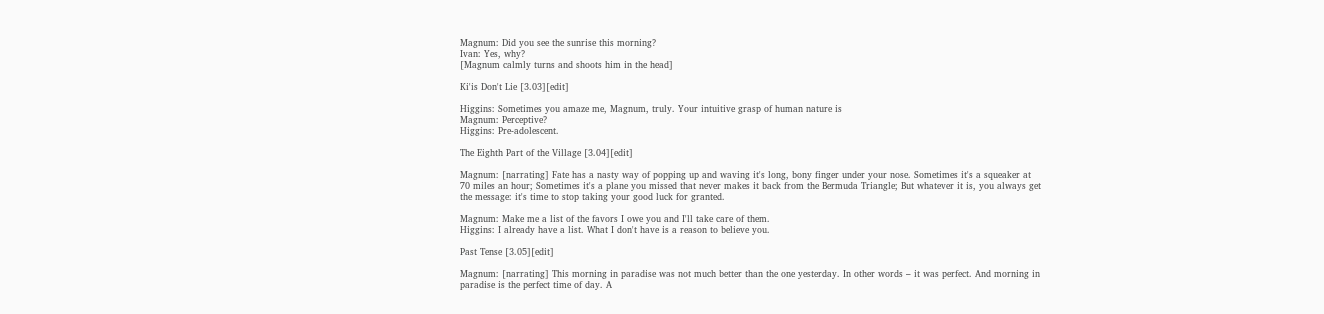Magnum: Did you see the sunrise this morning?
Ivan: Yes, why?
[Magnum calmly turns and shoots him in the head]

Ki'is Don't Lie [3.03][edit]

Higgins: Sometimes you amaze me, Magnum, truly. Your intuitive grasp of human nature is
Magnum: Perceptive?
Higgins: Pre-adolescent.

The Eighth Part of the Village [3.04][edit]

Magnum: [narrating] Fate has a nasty way of popping up and waving it's long, bony finger under your nose. Sometimes it's a squeaker at 70 miles an hour; Sometimes it's a plane you missed that never makes it back from the Bermuda Triangle; But whatever it is, you always get the message: it's time to stop taking your good luck for granted.

Magnum: Make me a list of the favors I owe you and I'll take care of them.
Higgins: I already have a list. What I don't have is a reason to believe you.

Past Tense [3.05][edit]

Magnum: [narrating] This morning in paradise was not much better than the one yesterday. In other words – it was perfect. And morning in paradise is the perfect time of day. A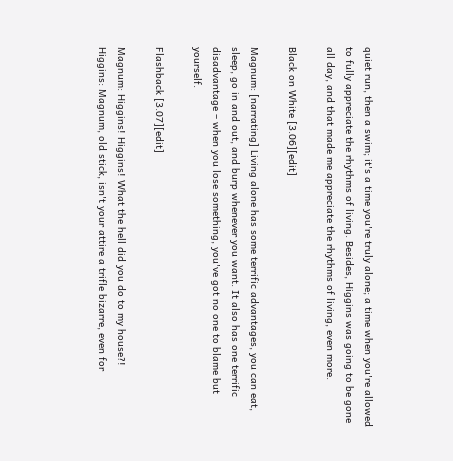quiet run, then a swim; it's a time you're truly alone; a time when you're allowed to fully appreciate the rhythms of living. Besides, Higgins was going to be gone all day, and that made me appreciate the rhythms of living, even more.

Black on White [3.06][edit]

Magnum: [narrating] Living alone has some terrific advantages, you can eat, sleep, go in and out, and burp whenever you want. It also has one terrific disadvantage – when you lose something, you've got no one to blame but yourself.

Flashback [3.07][edit]

Magnum: Higgins! Higgins! What the hell did you do to my house?!
Higgins: Magnum, old stick, isn't your attire a trifle bizarre, even for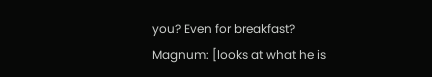you? Even for breakfast?
Magnum: [looks at what he is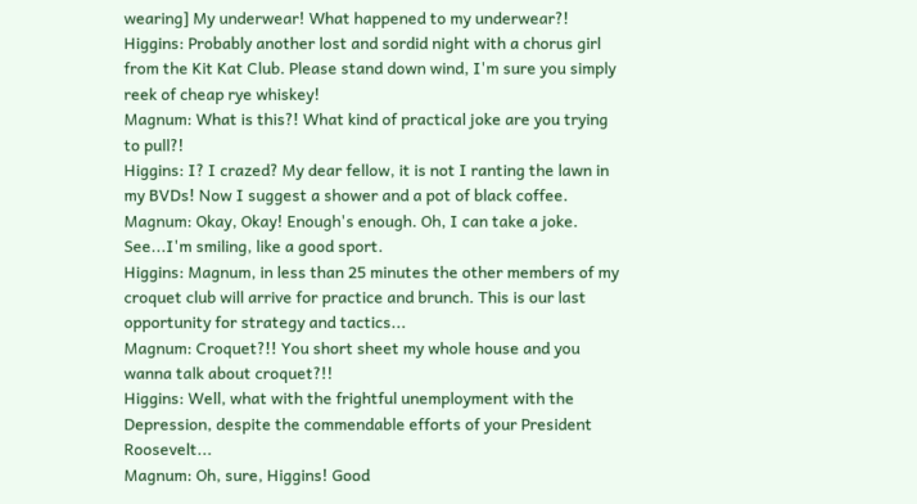wearing] My underwear! What happened to my underwear?!
Higgins: Probably another lost and sordid night with a chorus girl from the Kit Kat Club. Please stand down wind, I'm sure you simply reek of cheap rye whiskey!
Magnum: What is this?! What kind of practical joke are you trying to pull?!
Higgins: I? I crazed? My dear fellow, it is not I ranting the lawn in my BVDs! Now I suggest a shower and a pot of black coffee.
Magnum: Okay, Okay! Enough's enough. Oh, I can take a joke. See...I'm smiling, like a good sport.
Higgins: Magnum, in less than 25 minutes the other members of my croquet club will arrive for practice and brunch. This is our last opportunity for strategy and tactics...
Magnum: Croquet?!! You short sheet my whole house and you wanna talk about croquet?!!
Higgins: Well, what with the frightful unemployment with the Depression, despite the commendable efforts of your President Roosevelt...
Magnum: Oh, sure, Higgins! Good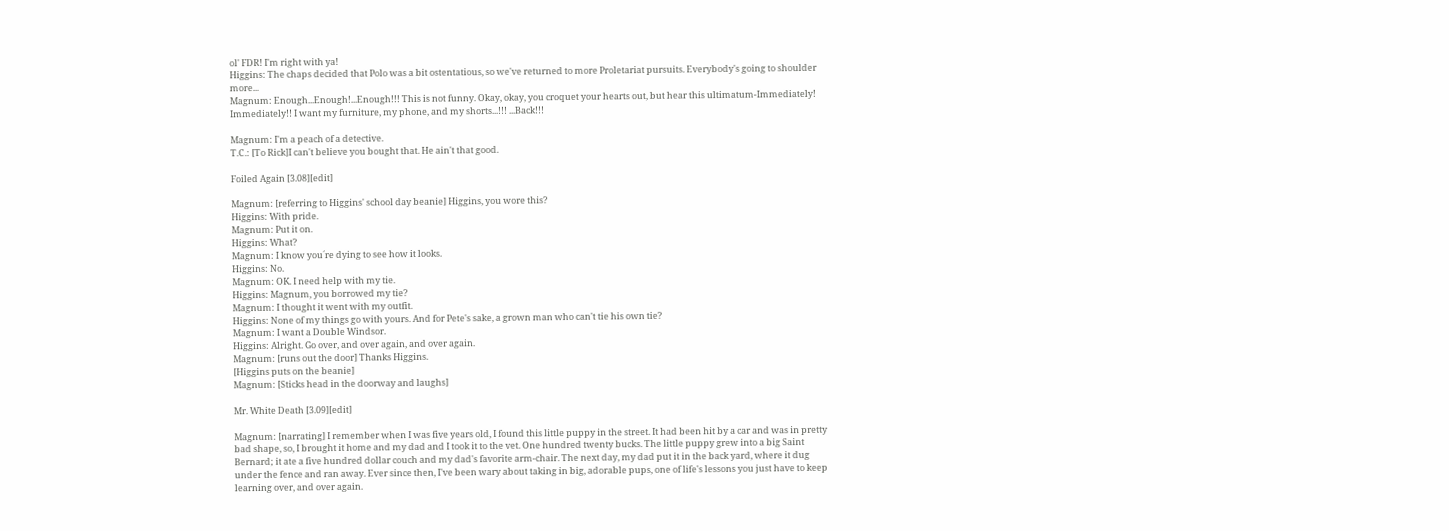ol' FDR! I'm right with ya!
Higgins: The chaps decided that Polo was a bit ostentatious, so we've returned to more Proletariat pursuits. Everybody's going to shoulder more...
Magnum: Enough...Enough!...Enough!!! This is not funny. Okay, okay, you croquet your hearts out, but hear this ultimatum-Immediately! Immediately!! I want my furniture, my phone, and my shorts...!!! ...Back!!!

Magnum: I'm a peach of a detective.
T.C.: [To Rick]I can't believe you bought that. He ain't that good.

Foiled Again [3.08][edit]

Magnum: [referring to Higgins' school day beanie] Higgins, you wore this?
Higgins: With pride.
Magnum: Put it on.
Higgins: What?
Magnum: I know you´re dying to see how it looks.
Higgins: No.
Magnum: OK. I need help with my tie.
Higgins: Magnum, you borrowed my tie?
Magnum: I thought it went with my outfit.
Higgins: None of my things go with yours. And for Pete's sake, a grown man who can't tie his own tie?
Magnum: I want a Double Windsor.
Higgins: Alright. Go over, and over again, and over again.
Magnum: [runs out the door] Thanks Higgins.
[Higgins puts on the beanie]
Magnum: [Sticks head in the doorway and laughs]

Mr. White Death [3.09][edit]

Magnum: [narrating] I remember when I was five years old, I found this little puppy in the street. It had been hit by a car and was in pretty bad shape, so, I brought it home and my dad and I took it to the vet. One hundred twenty bucks. The little puppy grew into a big Saint Bernard; it ate a five hundred dollar couch and my dad's favorite arm-chair. The next day, my dad put it in the back yard, where it dug under the fence and ran away. Ever since then, I've been wary about taking in big, adorable pups, one of life's lessons you just have to keep learning over, and over again.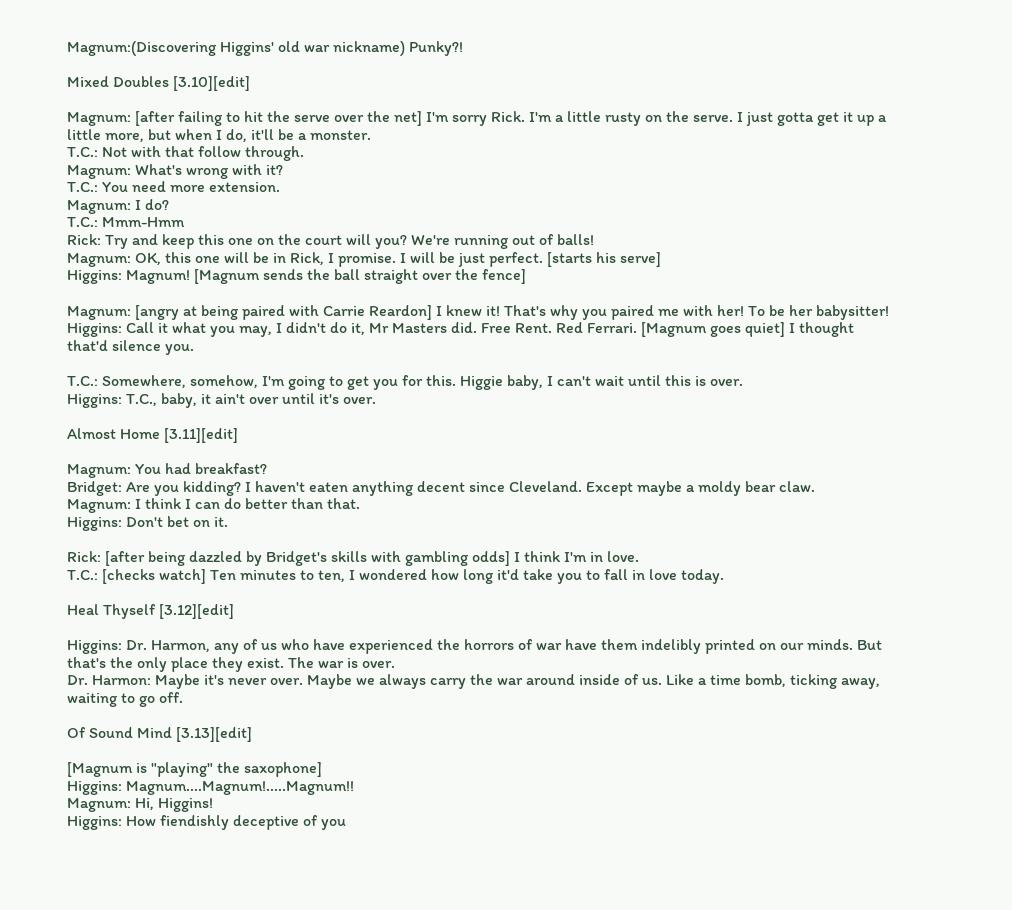Magnum:(Discovering Higgins' old war nickname) Punky?!

Mixed Doubles [3.10][edit]

Magnum: [after failing to hit the serve over the net] I'm sorry Rick. I'm a little rusty on the serve. I just gotta get it up a little more, but when I do, it'll be a monster.
T.C.: Not with that follow through.
Magnum: What's wrong with it?
T.C.: You need more extension.
Magnum: I do?
T.C.: Mmm-Hmm
Rick: Try and keep this one on the court will you? We're running out of balls!
Magnum: OK, this one will be in Rick, I promise. I will be just perfect. [starts his serve]
Higgins: Magnum! [Magnum sends the ball straight over the fence]

Magnum: [angry at being paired with Carrie Reardon] I knew it! That's why you paired me with her! To be her babysitter!
Higgins: Call it what you may, I didn't do it, Mr Masters did. Free Rent. Red Ferrari. [Magnum goes quiet] I thought that'd silence you.

T.C.: Somewhere, somehow, I'm going to get you for this. Higgie baby, I can't wait until this is over.
Higgins: T.C., baby, it ain't over until it's over.

Almost Home [3.11][edit]

Magnum: You had breakfast?
Bridget: Are you kidding? I haven't eaten anything decent since Cleveland. Except maybe a moldy bear claw.
Magnum: I think I can do better than that.
Higgins: Don't bet on it.

Rick: [after being dazzled by Bridget's skills with gambling odds] I think I'm in love.
T.C.: [checks watch] Ten minutes to ten, I wondered how long it'd take you to fall in love today.

Heal Thyself [3.12][edit]

Higgins: Dr. Harmon, any of us who have experienced the horrors of war have them indelibly printed on our minds. But that's the only place they exist. The war is over.
Dr. Harmon: Maybe it's never over. Maybe we always carry the war around inside of us. Like a time bomb, ticking away, waiting to go off.

Of Sound Mind [3.13][edit]

[Magnum is "playing" the saxophone]
Higgins: Magnum....Magnum!.....Magnum!!
Magnum: Hi, Higgins!
Higgins: How fiendishly deceptive of you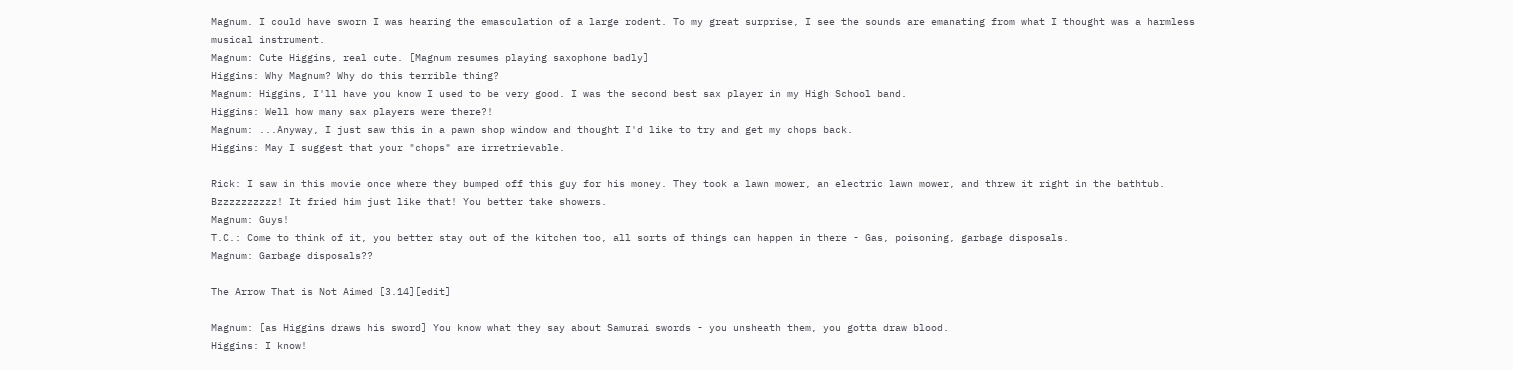Magnum. I could have sworn I was hearing the emasculation of a large rodent. To my great surprise, I see the sounds are emanating from what I thought was a harmless musical instrument.
Magnum: Cute Higgins, real cute. [Magnum resumes playing saxophone badly]
Higgins: Why Magnum? Why do this terrible thing?
Magnum: Higgins, I'll have you know I used to be very good. I was the second best sax player in my High School band.
Higgins: Well how many sax players were there?!
Magnum: ...Anyway, I just saw this in a pawn shop window and thought I'd like to try and get my chops back.
Higgins: May I suggest that your "chops" are irretrievable.

Rick: I saw in this movie once where they bumped off this guy for his money. They took a lawn mower, an electric lawn mower, and threw it right in the bathtub. Bzzzzzzzzzz! It fried him just like that! You better take showers.
Magnum: Guys!
T.C.: Come to think of it, you better stay out of the kitchen too, all sorts of things can happen in there - Gas, poisoning, garbage disposals.
Magnum: Garbage disposals??

The Arrow That is Not Aimed [3.14][edit]

Magnum: [as Higgins draws his sword] You know what they say about Samurai swords - you unsheath them, you gotta draw blood.
Higgins: I know!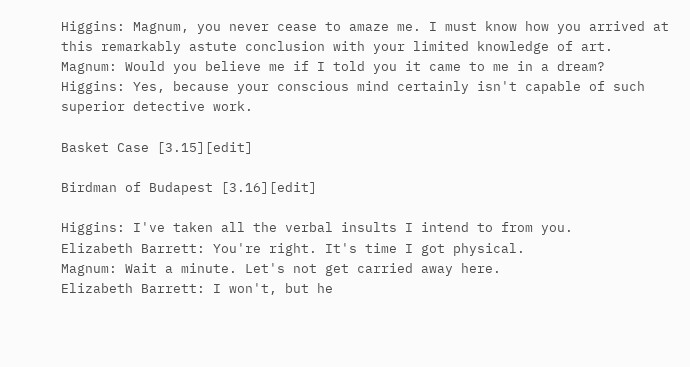Higgins: Magnum, you never cease to amaze me. I must know how you arrived at this remarkably astute conclusion with your limited knowledge of art.
Magnum: Would you believe me if I told you it came to me in a dream?
Higgins: Yes, because your conscious mind certainly isn't capable of such superior detective work.

Basket Case [3.15][edit]

Birdman of Budapest [3.16][edit]

Higgins: I've taken all the verbal insults I intend to from you.
Elizabeth Barrett: You're right. It's time I got physical.
Magnum: Wait a minute. Let's not get carried away here.
Elizabeth Barrett: I won't, but he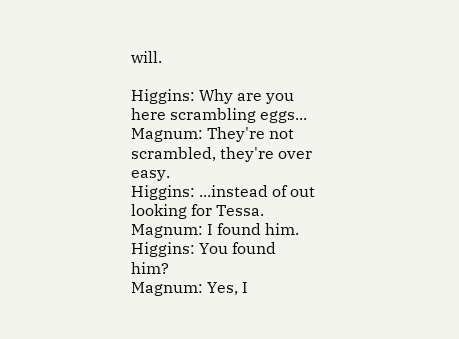will.

Higgins: Why are you here scrambling eggs...
Magnum: They're not scrambled, they're over easy.
Higgins: ...instead of out looking for Tessa.
Magnum: I found him.
Higgins: You found him?
Magnum: Yes, I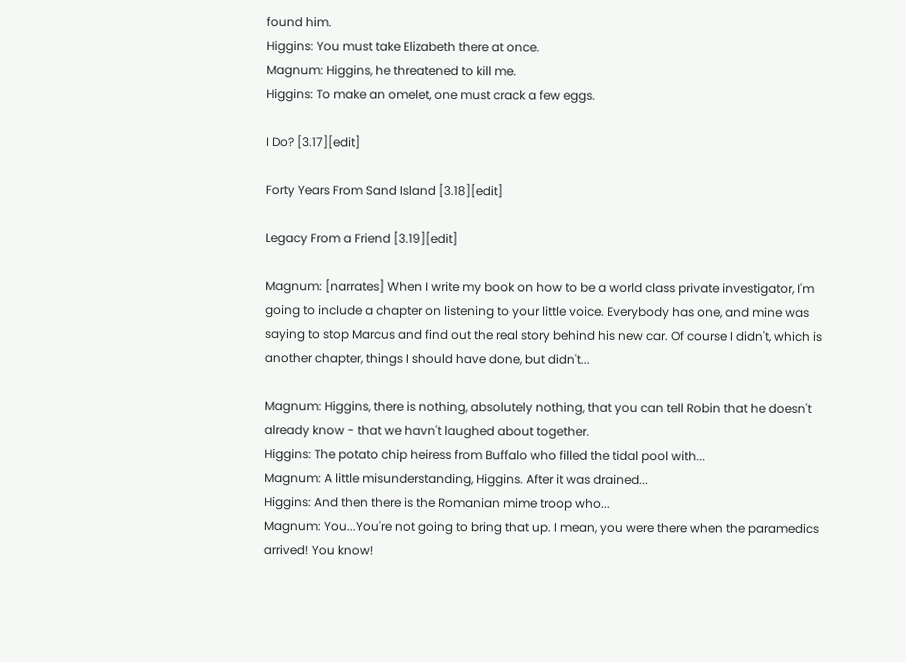found him.
Higgins: You must take Elizabeth there at once.
Magnum: Higgins, he threatened to kill me.
Higgins: To make an omelet, one must crack a few eggs.

I Do? [3.17][edit]

Forty Years From Sand Island [3.18][edit]

Legacy From a Friend [3.19][edit]

Magnum: [narrates] When I write my book on how to be a world class private investigator, I'm going to include a chapter on listening to your little voice. Everybody has one, and mine was saying to stop Marcus and find out the real story behind his new car. Of course I didn't, which is another chapter, things I should have done, but didn't...

Magnum: Higgins, there is nothing, absolutely nothing, that you can tell Robin that he doesn't already know - that we havn't laughed about together.
Higgins: The potato chip heiress from Buffalo who filled the tidal pool with...
Magnum: A little misunderstanding, Higgins. After it was drained...
Higgins: And then there is the Romanian mime troop who...
Magnum: You...You're not going to bring that up. I mean, you were there when the paramedics arrived! You know!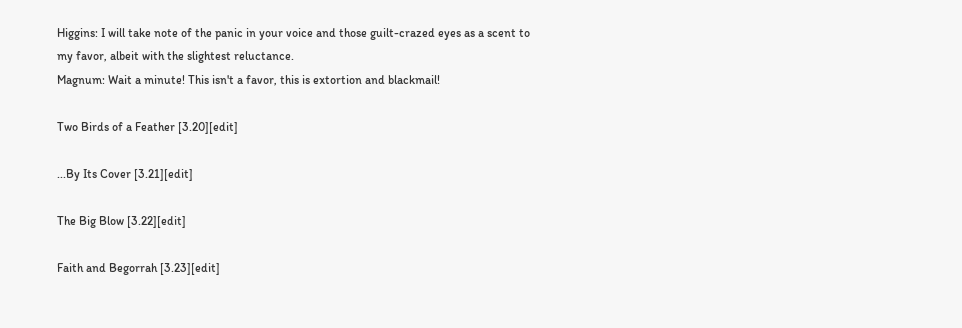Higgins: I will take note of the panic in your voice and those guilt-crazed eyes as a scent to my favor, albeit with the slightest reluctance.
Magnum: Wait a minute! This isn't a favor, this is extortion and blackmail!

Two Birds of a Feather [3.20][edit]

...By Its Cover [3.21][edit]

The Big Blow [3.22][edit]

Faith and Begorrah [3.23][edit]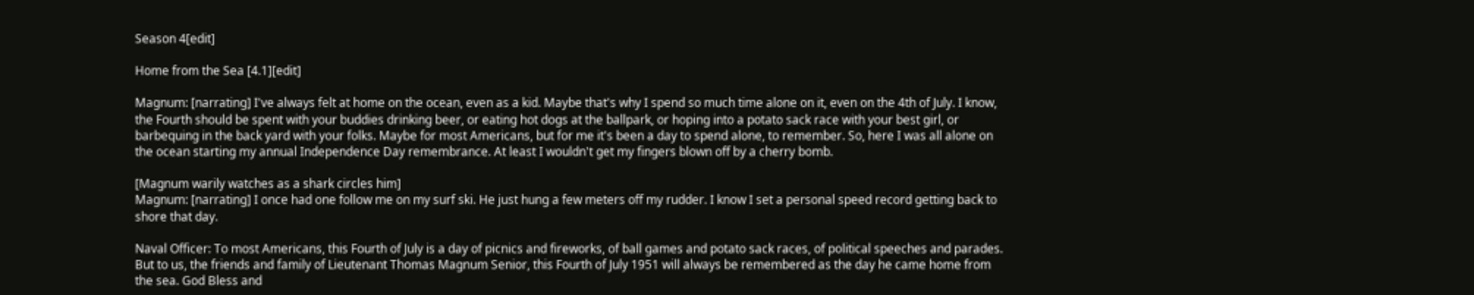Season 4[edit]

Home from the Sea [4.1][edit]

Magnum: [narrating] I've always felt at home on the ocean, even as a kid. Maybe that's why I spend so much time alone on it, even on the 4th of July. I know, the Fourth should be spent with your buddies drinking beer, or eating hot dogs at the ballpark, or hoping into a potato sack race with your best girl, or barbequing in the back yard with your folks. Maybe for most Americans, but for me it's been a day to spend alone, to remember. So, here I was all alone on the ocean starting my annual Independence Day remembrance. At least I wouldn't get my fingers blown off by a cherry bomb.

[Magnum warily watches as a shark circles him]
Magnum: [narrating] I once had one follow me on my surf ski. He just hung a few meters off my rudder. I know I set a personal speed record getting back to shore that day.

Naval Officer: To most Americans, this Fourth of July is a day of picnics and fireworks, of ball games and potato sack races, of political speeches and parades. But to us, the friends and family of Lieutenant Thomas Magnum Senior, this Fourth of July 1951 will always be remembered as the day he came home from the sea. God Bless and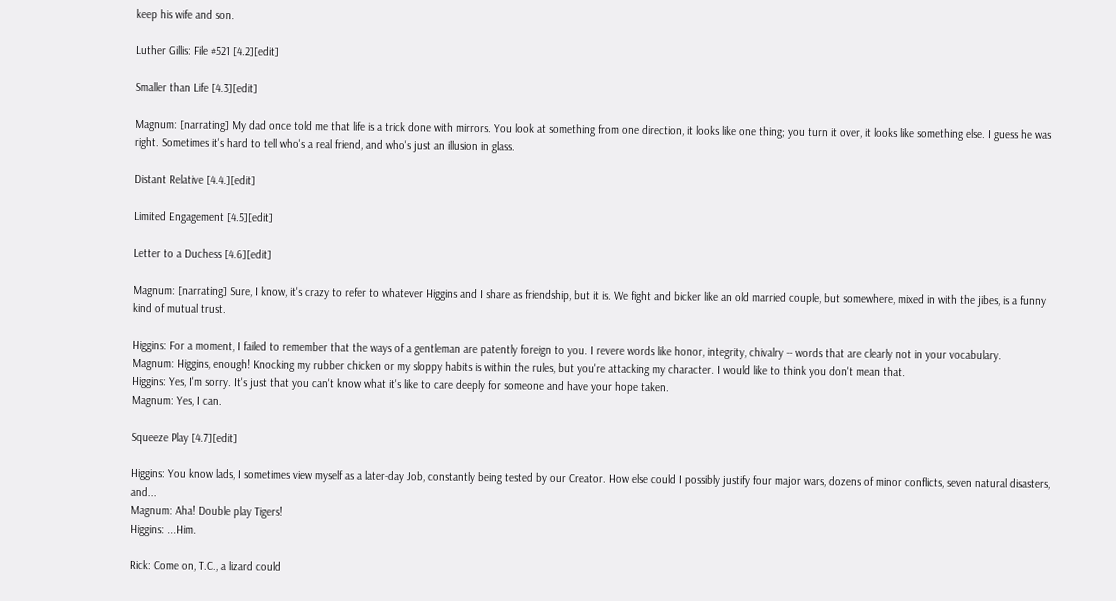keep his wife and son.

Luther Gillis: File #521 [4.2][edit]

Smaller than Life [4.3][edit]

Magnum: [narrating] My dad once told me that life is a trick done with mirrors. You look at something from one direction, it looks like one thing; you turn it over, it looks like something else. I guess he was right. Sometimes it's hard to tell who's a real friend, and who's just an illusion in glass.

Distant Relative [4.4.][edit]

Limited Engagement [4.5][edit]

Letter to a Duchess [4.6][edit]

Magnum: [narrating] Sure, I know, it's crazy to refer to whatever Higgins and I share as friendship, but it is. We fight and bicker like an old married couple, but somewhere, mixed in with the jibes, is a funny kind of mutual trust.

Higgins: For a moment, I failed to remember that the ways of a gentleman are patently foreign to you. I revere words like honor, integrity, chivalry -- words that are clearly not in your vocabulary.
Magnum: Higgins, enough! Knocking my rubber chicken or my sloppy habits is within the rules, but you're attacking my character. I would like to think you don't mean that.
Higgins: Yes, I'm sorry. It's just that you can't know what it's like to care deeply for someone and have your hope taken.
Magnum: Yes, I can.

Squeeze Play [4.7][edit]

Higgins: You know lads, I sometimes view myself as a later-day Job, constantly being tested by our Creator. How else could I possibly justify four major wars, dozens of minor conflicts, seven natural disasters, and...
Magnum: Aha! Double play Tigers!
Higgins: ...Him.

Rick: Come on, T.C., a lizard could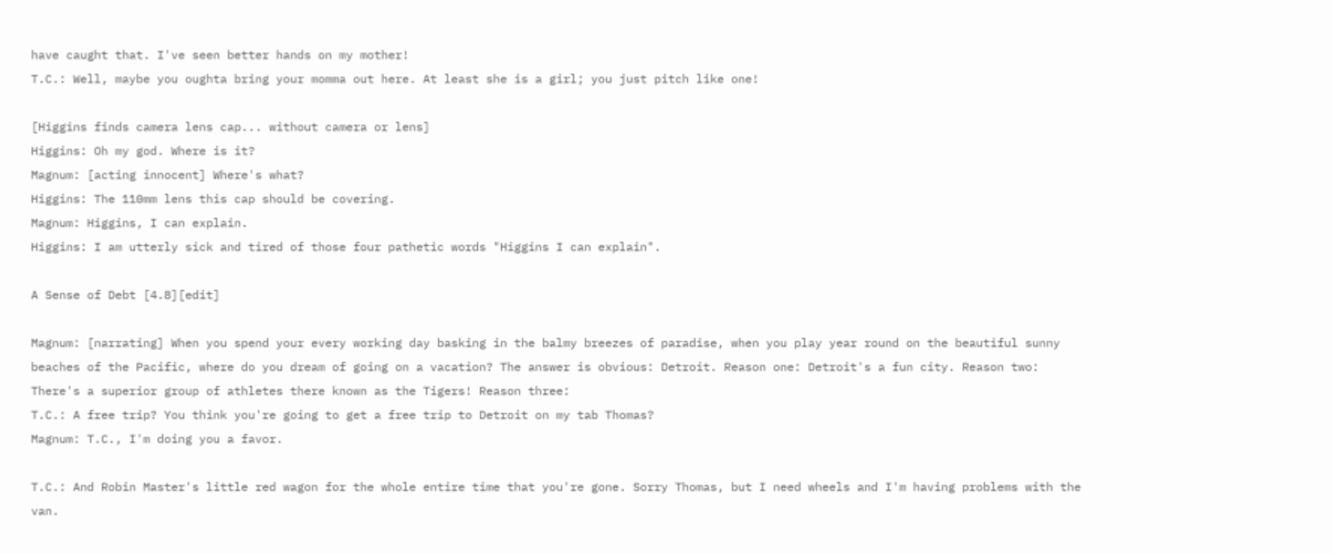have caught that. I've seen better hands on my mother!
T.C.: Well, maybe you oughta bring your momma out here. At least she is a girl; you just pitch like one!

[Higgins finds camera lens cap... without camera or lens]
Higgins: Oh my god. Where is it?
Magnum: [acting innocent] Where's what?
Higgins: The 110mm lens this cap should be covering.
Magnum: Higgins, I can explain.
Higgins: I am utterly sick and tired of those four pathetic words "Higgins I can explain".

A Sense of Debt [4.8][edit]

Magnum: [narrating] When you spend your every working day basking in the balmy breezes of paradise, when you play year round on the beautiful sunny beaches of the Pacific, where do you dream of going on a vacation? The answer is obvious: Detroit. Reason one: Detroit's a fun city. Reason two: There's a superior group of athletes there known as the Tigers! Reason three:
T.C.: A free trip? You think you're going to get a free trip to Detroit on my tab Thomas?
Magnum: T.C., I'm doing you a favor.

T.C.: And Robin Master's little red wagon for the whole entire time that you're gone. Sorry Thomas, but I need wheels and I'm having problems with the van.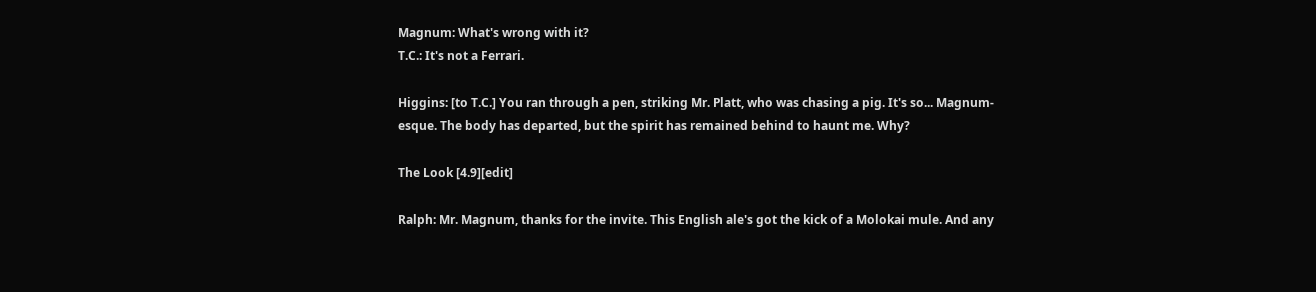Magnum: What's wrong with it?
T.C.: It's not a Ferrari.

Higgins: [to T.C.] You ran through a pen, striking Mr. Platt, who was chasing a pig. It's so... Magnum-esque. The body has departed, but the spirit has remained behind to haunt me. Why?

The Look [4.9][edit]

Ralph: Mr. Magnum, thanks for the invite. This English ale's got the kick of a Molokai mule. And any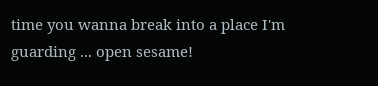time you wanna break into a place I'm guarding ... open sesame!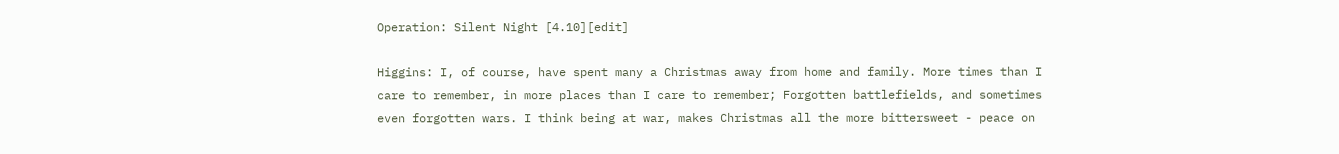Operation: Silent Night [4.10][edit]

Higgins: I, of course, have spent many a Christmas away from home and family. More times than I care to remember, in more places than I care to remember; Forgotten battlefields, and sometimes even forgotten wars. I think being at war, makes Christmas all the more bittersweet - peace on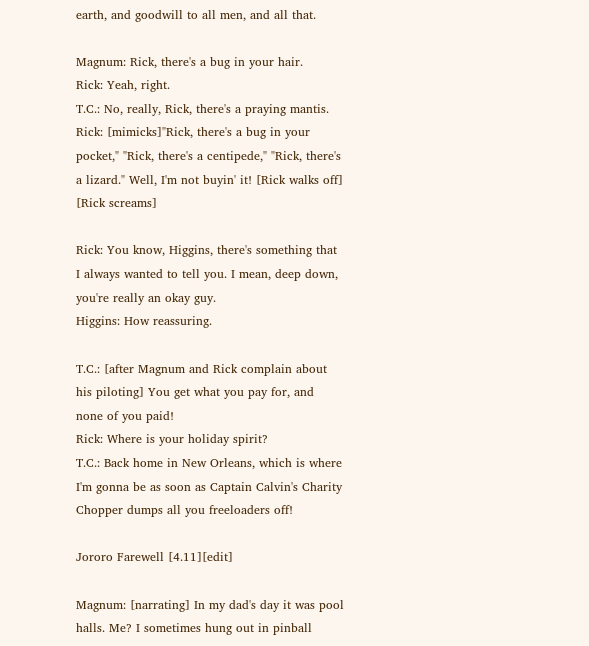earth, and goodwill to all men, and all that.

Magnum: Rick, there's a bug in your hair.
Rick: Yeah, right.
T.C.: No, really, Rick, there's a praying mantis.
Rick: [mimicks]"Rick, there's a bug in your pocket," "Rick, there's a centipede," "Rick, there's a lizard." Well, I'm not buyin' it! [Rick walks off]
[Rick screams]

Rick: You know, Higgins, there's something that I always wanted to tell you. I mean, deep down, you're really an okay guy.
Higgins: How reassuring.

T.C.: [after Magnum and Rick complain about his piloting] You get what you pay for, and none of you paid!
Rick: Where is your holiday spirit?
T.C.: Back home in New Orleans, which is where I'm gonna be as soon as Captain Calvin's Charity Chopper dumps all you freeloaders off!

Jororo Farewell [4.11][edit]

Magnum: [narrating] In my dad's day it was pool halls. Me? I sometimes hung out in pinball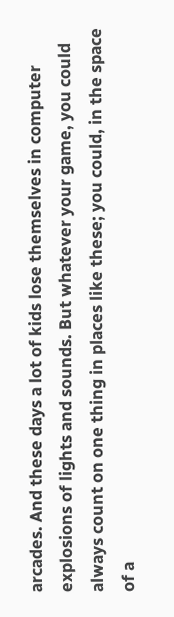arcades. And these days a lot of kids lose themselves in computer explosions of lights and sounds. But whatever your game, you could always count on one thing in places like these; you could, in the space of a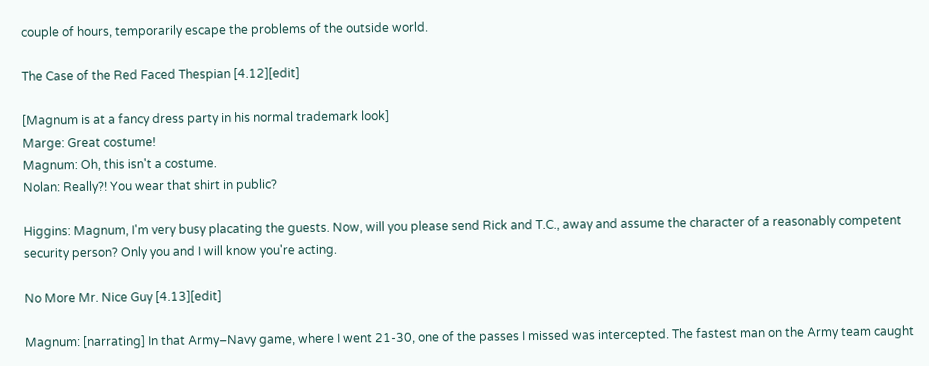couple of hours, temporarily escape the problems of the outside world.

The Case of the Red Faced Thespian [4.12][edit]

[Magnum is at a fancy dress party in his normal trademark look]
Marge: Great costume!
Magnum: Oh, this isn't a costume.
Nolan: Really?! You wear that shirt in public?

Higgins: Magnum, I'm very busy placating the guests. Now, will you please send Rick and T.C., away and assume the character of a reasonably competent security person? Only you and I will know you're acting.

No More Mr. Nice Guy [4.13][edit]

Magnum: [narrating] In that Army–Navy game, where I went 21-30, one of the passes I missed was intercepted. The fastest man on the Army team caught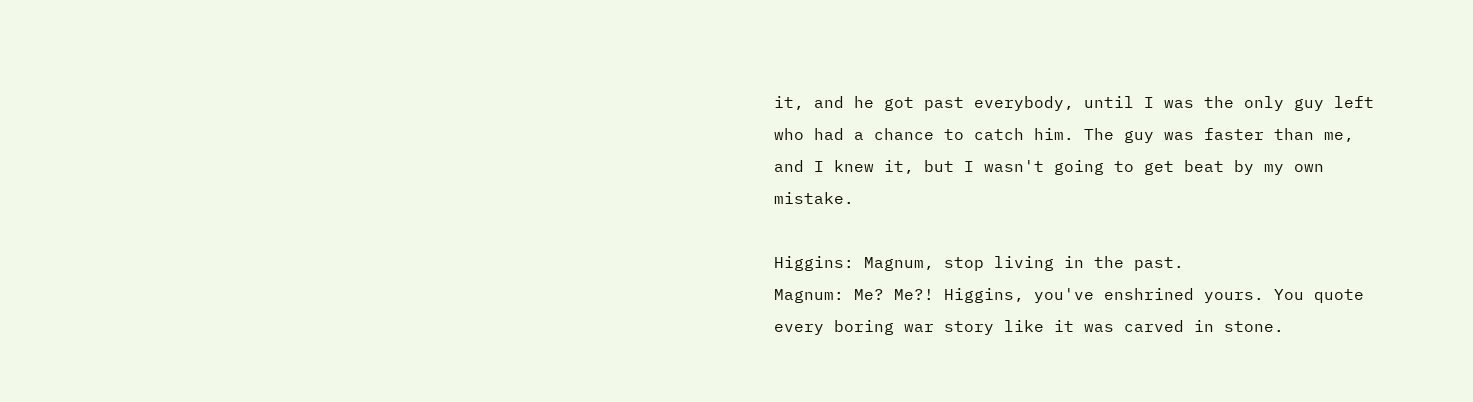it, and he got past everybody, until I was the only guy left who had a chance to catch him. The guy was faster than me, and I knew it, but I wasn't going to get beat by my own mistake.

Higgins: Magnum, stop living in the past.
Magnum: Me? Me?! Higgins, you've enshrined yours. You quote every boring war story like it was carved in stone.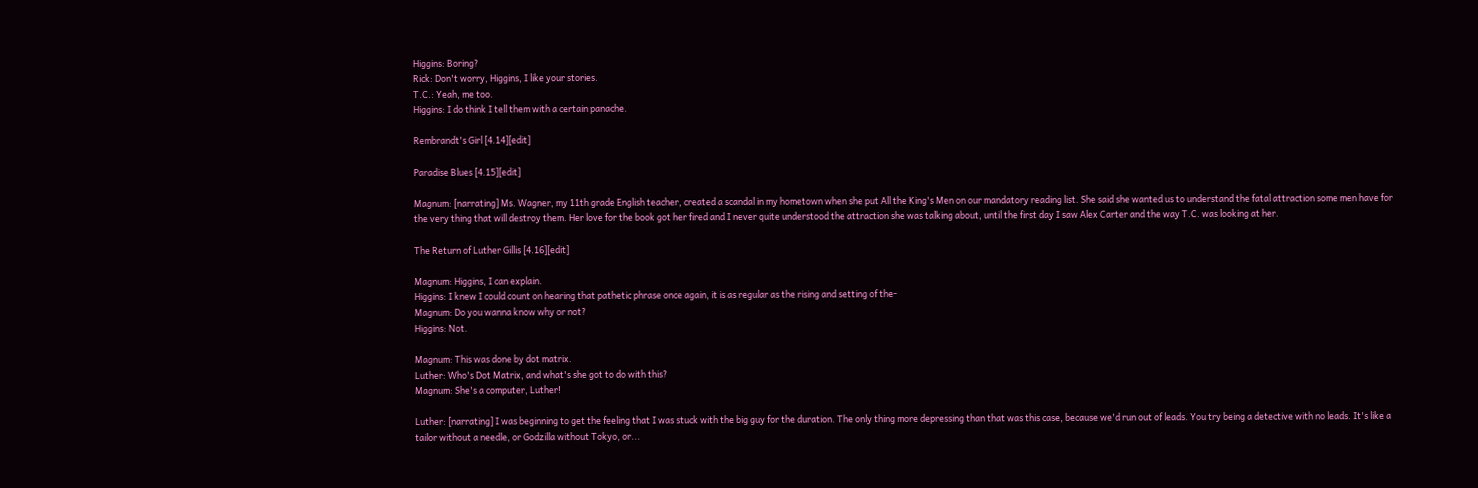Higgins: Boring?
Rick: Don't worry, Higgins, I like your stories.
T.C.: Yeah, me too.
Higgins: I do think I tell them with a certain panache.

Rembrandt's Girl [4.14][edit]

Paradise Blues [4.15][edit]

Magnum: [narrating] Ms. Wagner, my 11th grade English teacher, created a scandal in my hometown when she put All the King's Men on our mandatory reading list. She said she wanted us to understand the fatal attraction some men have for the very thing that will destroy them. Her love for the book got her fired and I never quite understood the attraction she was talking about, until the first day I saw Alex Carter and the way T.C. was looking at her.

The Return of Luther Gillis [4.16][edit]

Magnum: Higgins, I can explain.
Higgins: I knew I could count on hearing that pathetic phrase once again, it is as regular as the rising and setting of the-
Magnum: Do you wanna know why or not?
Higgins: Not.

Magnum: This was done by dot matrix.
Luther: Who's Dot Matrix, and what's she got to do with this?
Magnum: She's a computer, Luther!

Luther: [narrating] I was beginning to get the feeling that I was stuck with the big guy for the duration. The only thing more depressing than that was this case, because we'd run out of leads. You try being a detective with no leads. It's like a tailor without a needle, or Godzilla without Tokyo, or...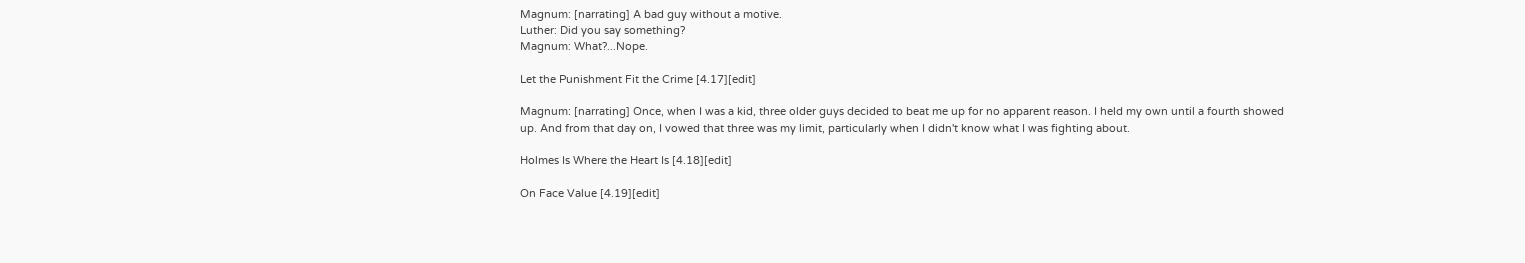Magnum: [narrating] A bad guy without a motive.
Luther: Did you say something?
Magnum: What?...Nope.

Let the Punishment Fit the Crime [4.17][edit]

Magnum: [narrating] Once, when I was a kid, three older guys decided to beat me up for no apparent reason. I held my own until a fourth showed up. And from that day on, I vowed that three was my limit, particularly when I didn't know what I was fighting about.

Holmes Is Where the Heart Is [4.18][edit]

On Face Value [4.19][edit]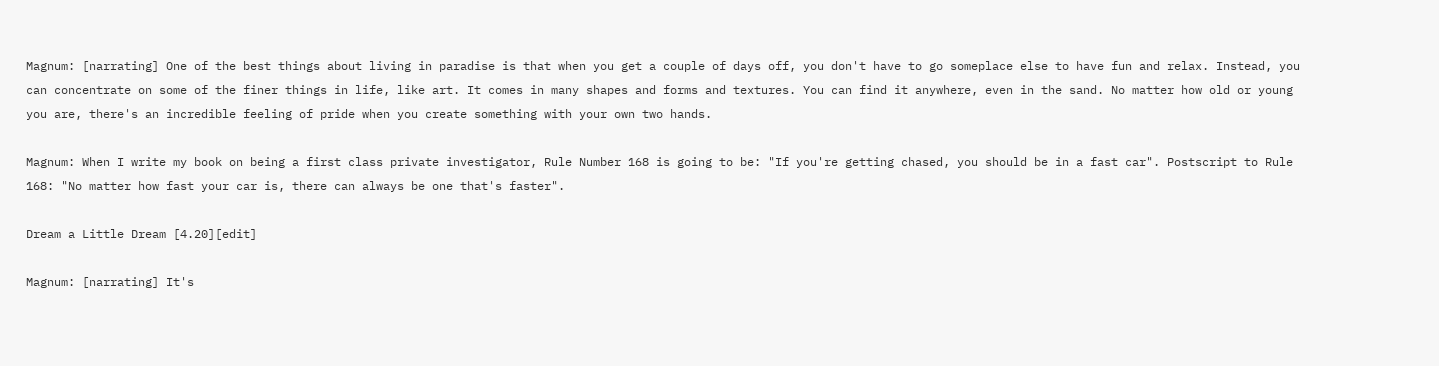Magnum: [narrating] One of the best things about living in paradise is that when you get a couple of days off, you don't have to go someplace else to have fun and relax. Instead, you can concentrate on some of the finer things in life, like art. It comes in many shapes and forms and textures. You can find it anywhere, even in the sand. No matter how old or young you are, there's an incredible feeling of pride when you create something with your own two hands.

Magnum: When I write my book on being a first class private investigator, Rule Number 168 is going to be: "If you're getting chased, you should be in a fast car". Postscript to Rule 168: "No matter how fast your car is, there can always be one that's faster".

Dream a Little Dream [4.20][edit]

Magnum: [narrating] It's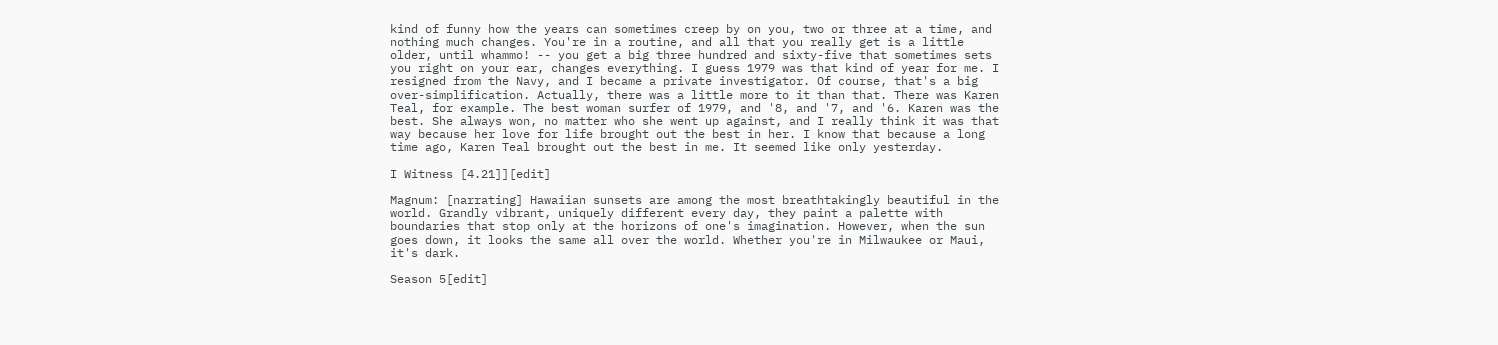kind of funny how the years can sometimes creep by on you, two or three at a time, and nothing much changes. You're in a routine, and all that you really get is a little older, until whammo! -- you get a big three hundred and sixty-five that sometimes sets you right on your ear, changes everything. I guess 1979 was that kind of year for me. I resigned from the Navy, and I became a private investigator. Of course, that's a big over-simplification. Actually, there was a little more to it than that. There was Karen Teal, for example. The best woman surfer of 1979, and '8, and '7, and '6. Karen was the best. She always won, no matter who she went up against, and I really think it was that way because her love for life brought out the best in her. I know that because a long time ago, Karen Teal brought out the best in me. It seemed like only yesterday.

I Witness [4.21]][edit]

Magnum: [narrating] Hawaiian sunsets are among the most breathtakingly beautiful in the world. Grandly vibrant, uniquely different every day, they paint a palette with boundaries that stop only at the horizons of one's imagination. However, when the sun goes down, it looks the same all over the world. Whether you're in Milwaukee or Maui, it's dark.

Season 5[edit]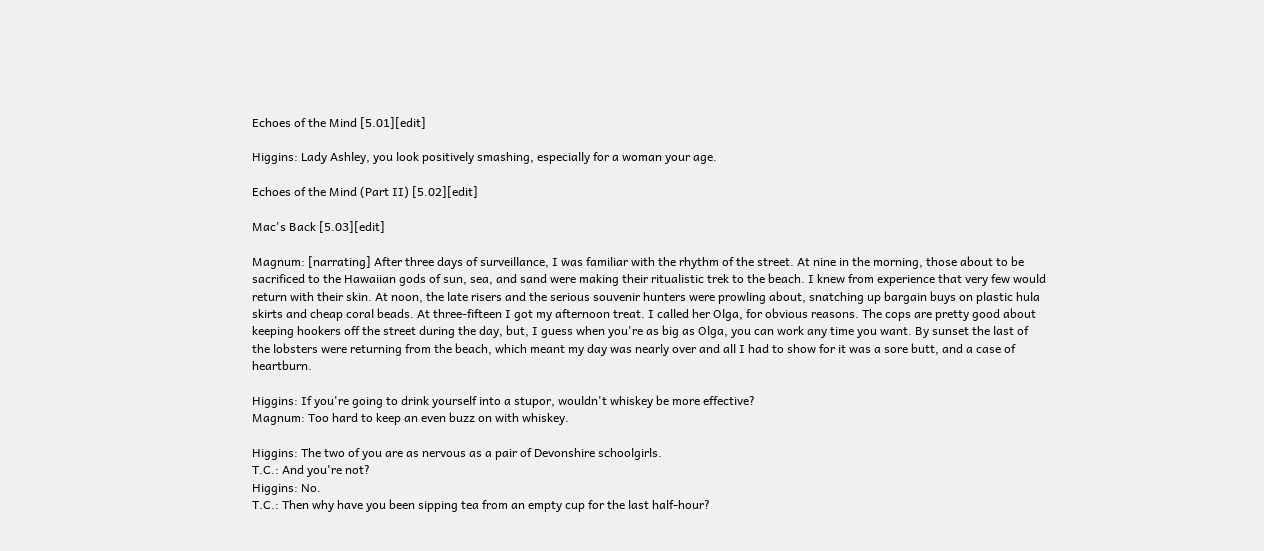Echoes of the Mind [5.01][edit]

Higgins: Lady Ashley, you look positively smashing, especially for a woman your age.

Echoes of the Mind (Part II) [5.02][edit]

Mac's Back [5.03][edit]

Magnum: [narrating] After three days of surveillance, I was familiar with the rhythm of the street. At nine in the morning, those about to be sacrificed to the Hawaiian gods of sun, sea, and sand were making their ritualistic trek to the beach. I knew from experience that very few would return with their skin. At noon, the late risers and the serious souvenir hunters were prowling about, snatching up bargain buys on plastic hula skirts and cheap coral beads. At three-fifteen I got my afternoon treat. I called her Olga, for obvious reasons. The cops are pretty good about keeping hookers off the street during the day, but, I guess when you're as big as Olga, you can work any time you want. By sunset the last of the lobsters were returning from the beach, which meant my day was nearly over and all I had to show for it was a sore butt, and a case of heartburn.

Higgins: If you're going to drink yourself into a stupor, wouldn't whiskey be more effective?
Magnum: Too hard to keep an even buzz on with whiskey.

Higgins: The two of you are as nervous as a pair of Devonshire schoolgirls.
T.C.: And you're not?
Higgins: No.
T.C.: Then why have you been sipping tea from an empty cup for the last half-hour?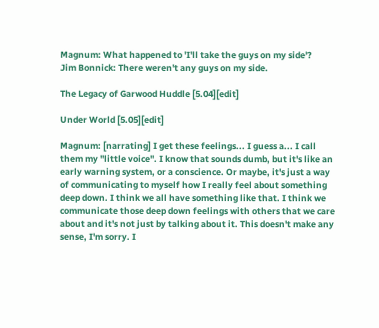Magnum: What happened to 'I'll take the guys on my side'?
Jim Bonnick: There weren't any guys on my side.

The Legacy of Garwood Huddle [5.04][edit]

Under World [5.05][edit]

Magnum: [narrating] I get these feelings... I guess a... I call them my "little voice". I know that sounds dumb, but it's like an early warning system, or a conscience. Or maybe, it's just a way of communicating to myself how I really feel about something deep down. I think we all have something like that. I think we communicate those deep down feelings with others that we care about and it's not just by talking about it. This doesn't make any sense, I'm sorry. I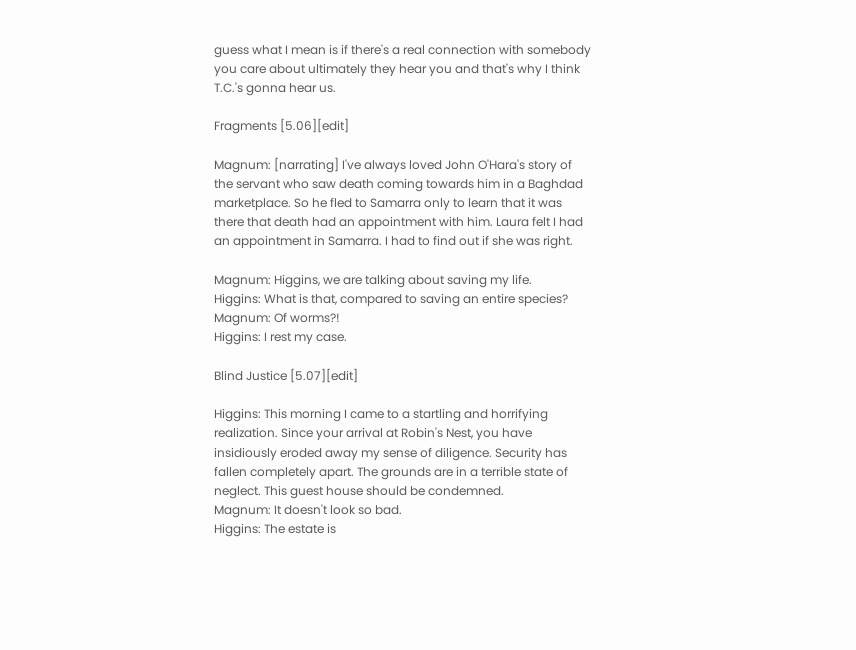guess what I mean is if there's a real connection with somebody you care about ultimately they hear you and that's why I think T.C.'s gonna hear us.

Fragments [5.06][edit]

Magnum: [narrating] I've always loved John O'Hara's story of the servant who saw death coming towards him in a Baghdad marketplace. So he fled to Samarra only to learn that it was there that death had an appointment with him. Laura felt I had an appointment in Samarra. I had to find out if she was right.

Magnum: Higgins, we are talking about saving my life.
Higgins: What is that, compared to saving an entire species?
Magnum: Of worms?!
Higgins: I rest my case.

Blind Justice [5.07][edit]

Higgins: This morning I came to a startling and horrifying realization. Since your arrival at Robin's Nest, you have insidiously eroded away my sense of diligence. Security has fallen completely apart. The grounds are in a terrible state of neglect. This guest house should be condemned.
Magnum: It doesn't look so bad.
Higgins: The estate is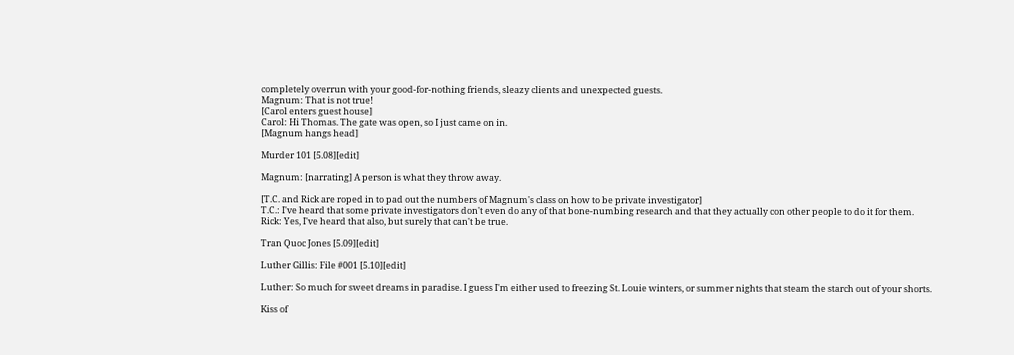completely overrun with your good-for-nothing friends, sleazy clients and unexpected guests.
Magnum: That is not true!
[Carol enters guest house]
Carol: Hi Thomas. The gate was open, so I just came on in.
[Magnum hangs head]

Murder 101 [5.08][edit]

Magnum: [narrating] A person is what they throw away.

[T.C. and Rick are roped in to pad out the numbers of Magnum's class on how to be private investigator]
T.C.: I've heard that some private investigators don't even do any of that bone-numbing research and that they actually con other people to do it for them.
Rick: Yes, I've heard that also, but surely that can't be true.

Tran Quoc Jones [5.09][edit]

Luther Gillis: File #001 [5.10][edit]

Luther: So much for sweet dreams in paradise. I guess I'm either used to freezing St. Louie winters, or summer nights that steam the starch out of your shorts.

Kiss of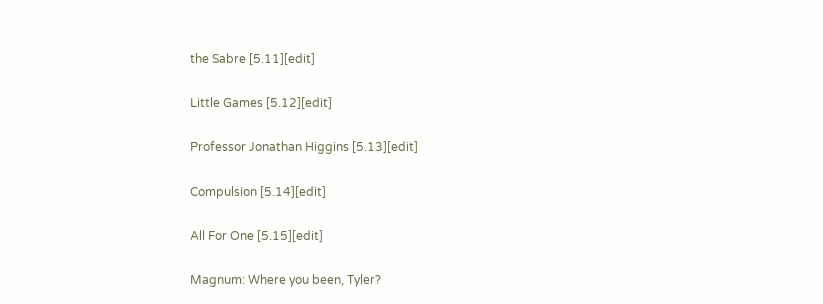the Sabre [5.11][edit]

Little Games [5.12][edit]

Professor Jonathan Higgins [5.13][edit]

Compulsion [5.14][edit]

All For One [5.15][edit]

Magnum: Where you been, Tyler?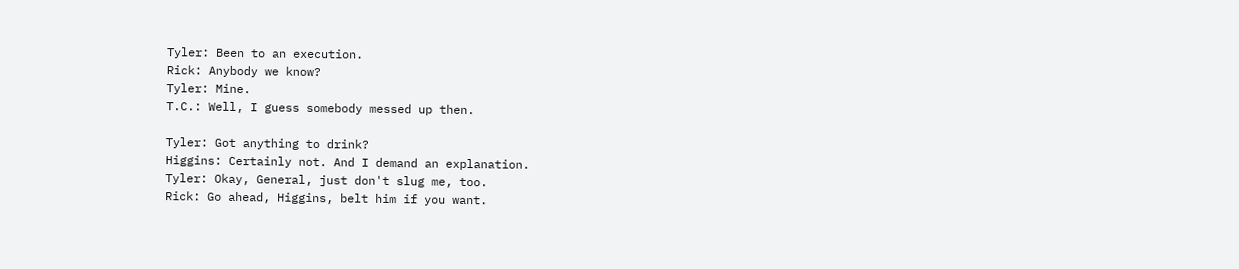Tyler: Been to an execution.
Rick: Anybody we know?
Tyler: Mine.
T.C.: Well, I guess somebody messed up then.

Tyler: Got anything to drink?
Higgins: Certainly not. And I demand an explanation.
Tyler: Okay, General, just don't slug me, too.
Rick: Go ahead, Higgins, belt him if you want.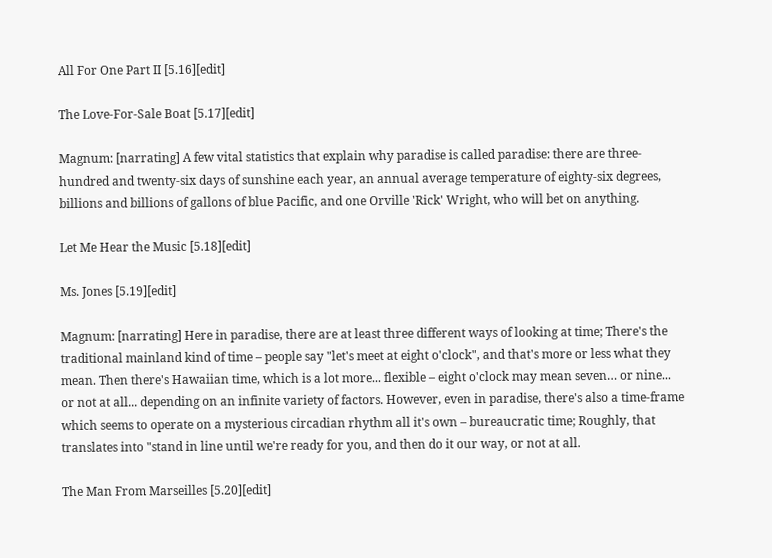All For One Part II [5.16][edit]

The Love-For-Sale Boat [5.17][edit]

Magnum: [narrating] A few vital statistics that explain why paradise is called paradise: there are three-hundred and twenty-six days of sunshine each year, an annual average temperature of eighty-six degrees, billions and billions of gallons of blue Pacific, and one Orville 'Rick' Wright, who will bet on anything.

Let Me Hear the Music [5.18][edit]

Ms. Jones [5.19][edit]

Magnum: [narrating] Here in paradise, there are at least three different ways of looking at time; There's the traditional mainland kind of time – people say "let's meet at eight o'clock", and that's more or less what they mean. Then there's Hawaiian time, which is a lot more... flexible – eight o'clock may mean seven… or nine... or not at all... depending on an infinite variety of factors. However, even in paradise, there's also a time-frame which seems to operate on a mysterious circadian rhythm all it's own – bureaucratic time; Roughly, that translates into "stand in line until we're ready for you, and then do it our way, or not at all.

The Man From Marseilles [5.20][edit]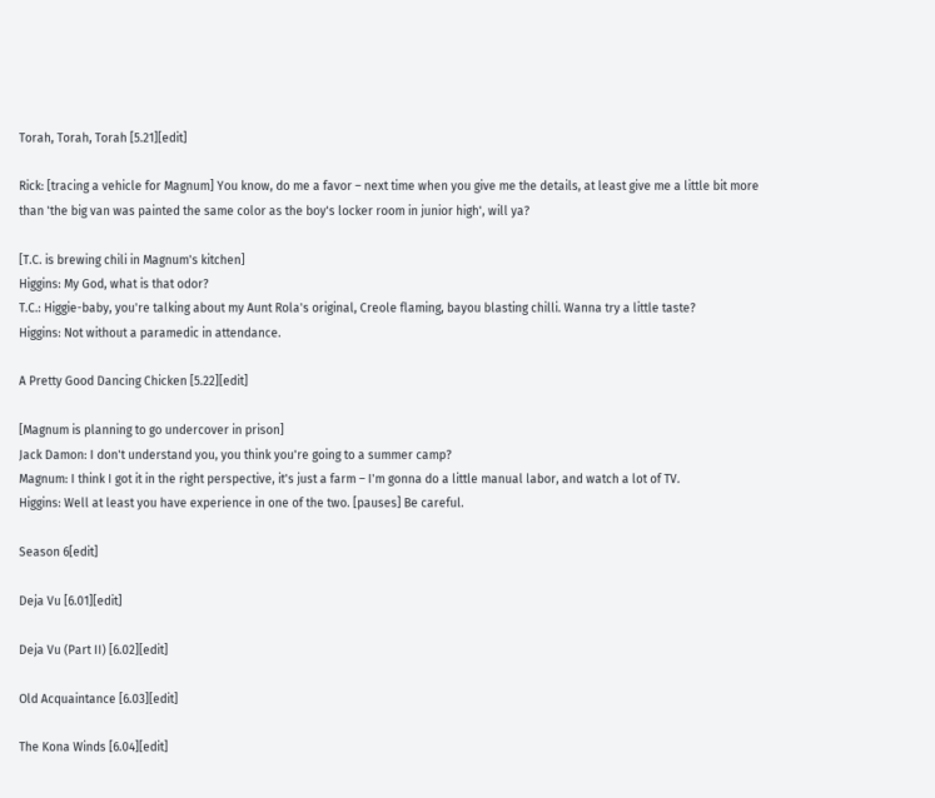Torah, Torah, Torah [5.21][edit]

Rick: [tracing a vehicle for Magnum] You know, do me a favor – next time when you give me the details, at least give me a little bit more than 'the big van was painted the same color as the boy's locker room in junior high', will ya?

[T.C. is brewing chili in Magnum's kitchen]
Higgins: My God, what is that odor?
T.C.: Higgie-baby, you're talking about my Aunt Rola's original, Creole flaming, bayou blasting chilli. Wanna try a little taste?
Higgins: Not without a paramedic in attendance.

A Pretty Good Dancing Chicken [5.22][edit]

[Magnum is planning to go undercover in prison]
Jack Damon: I don't understand you, you think you're going to a summer camp?
Magnum: I think I got it in the right perspective, it's just a farm – I'm gonna do a little manual labor, and watch a lot of TV.
Higgins: Well at least you have experience in one of the two. [pauses] Be careful.

Season 6[edit]

Deja Vu [6.01][edit]

Deja Vu (Part II) [6.02][edit]

Old Acquaintance [6.03][edit]

The Kona Winds [6.04][edit]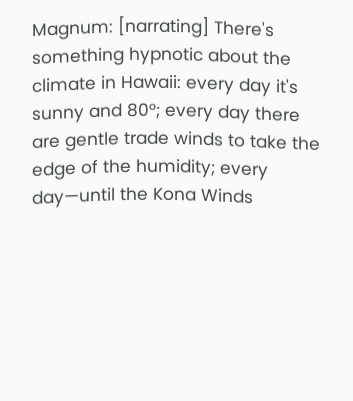Magnum: [narrating] There's something hypnotic about the climate in Hawaii: every day it's sunny and 80°; every day there are gentle trade winds to take the edge of the humidity; every day—until the Kona Winds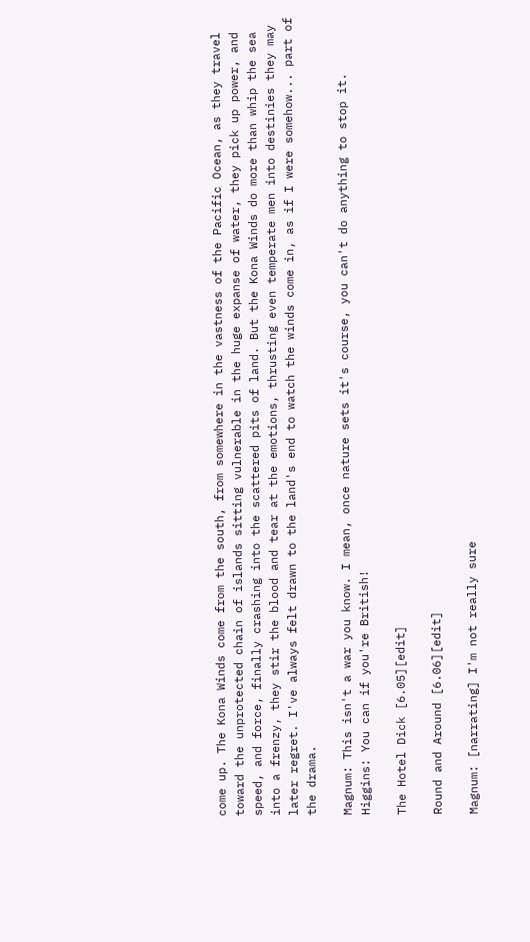come up. The Kona Winds come from the south, from somewhere in the vastness of the Pacific Ocean, as they travel toward the unprotected chain of islands sitting vulnerable in the huge expanse of water, they pick up power, and speed, and force, finally crashing into the scattered pits of land. But the Kona Winds do more than whip the sea into a frenzy, they stir the blood and tear at the emotions, thrusting even temperate men into destinies they may later regret. I've always felt drawn to the land's end to watch the winds come in, as if I were somehow... part of the drama.

Magnum: This isn't a war you know. I mean, once nature sets it's course, you can't do anything to stop it.
Higgins: You can if you're British!

The Hotel Dick [6.05][edit]

Round and Around [6.06][edit]

Magnum: [narrating] I'm not really sure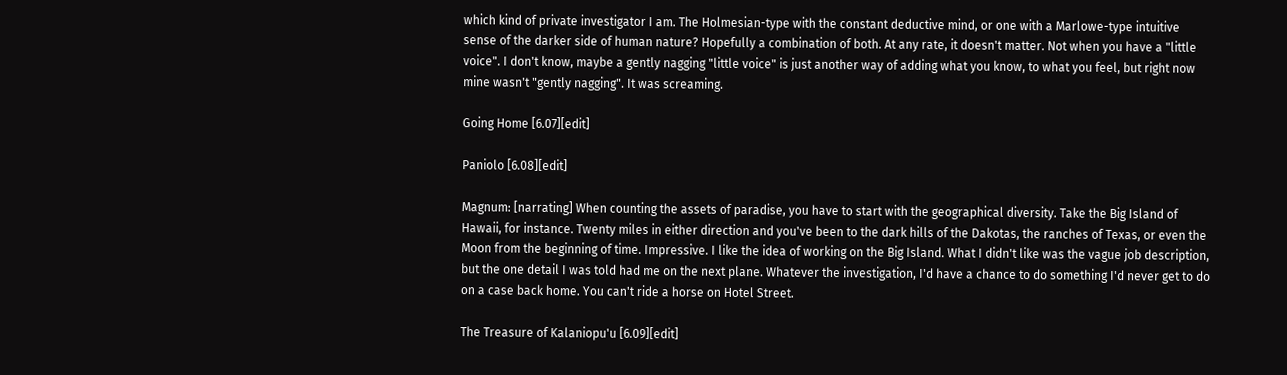which kind of private investigator I am. The Holmesian-type with the constant deductive mind, or one with a Marlowe-type intuitive sense of the darker side of human nature? Hopefully a combination of both. At any rate, it doesn't matter. Not when you have a "little voice". I don't know, maybe a gently nagging "little voice" is just another way of adding what you know, to what you feel, but right now mine wasn't "gently nagging". It was screaming.

Going Home [6.07][edit]

Paniolo [6.08][edit]

Magnum: [narrating] When counting the assets of paradise, you have to start with the geographical diversity. Take the Big Island of Hawaii, for instance. Twenty miles in either direction and you've been to the dark hills of the Dakotas, the ranches of Texas, or even the Moon from the beginning of time. Impressive. I like the idea of working on the Big Island. What I didn't like was the vague job description, but the one detail I was told had me on the next plane. Whatever the investigation, I'd have a chance to do something I'd never get to do on a case back home. You can't ride a horse on Hotel Street.

The Treasure of Kalaniopu'u [6.09][edit]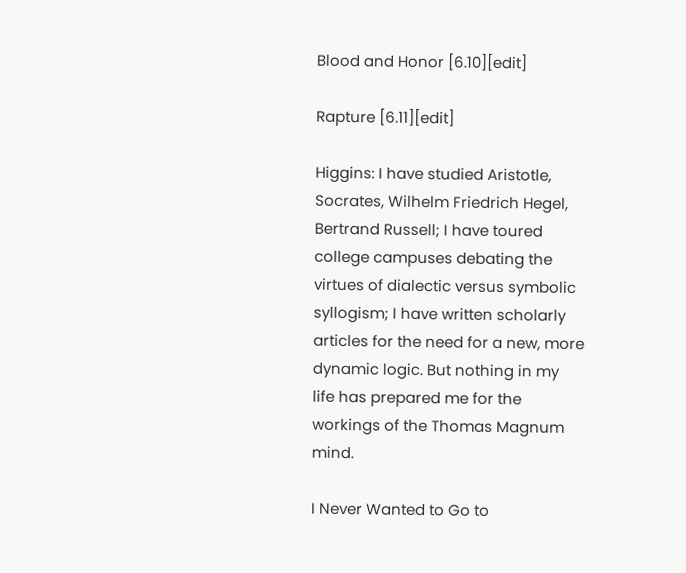Blood and Honor [6.10][edit]

Rapture [6.11][edit]

Higgins: I have studied Aristotle, Socrates, Wilhelm Friedrich Hegel, Bertrand Russell; I have toured college campuses debating the virtues of dialectic versus symbolic syllogism; I have written scholarly articles for the need for a new, more dynamic logic. But nothing in my life has prepared me for the workings of the Thomas Magnum mind.

I Never Wanted to Go to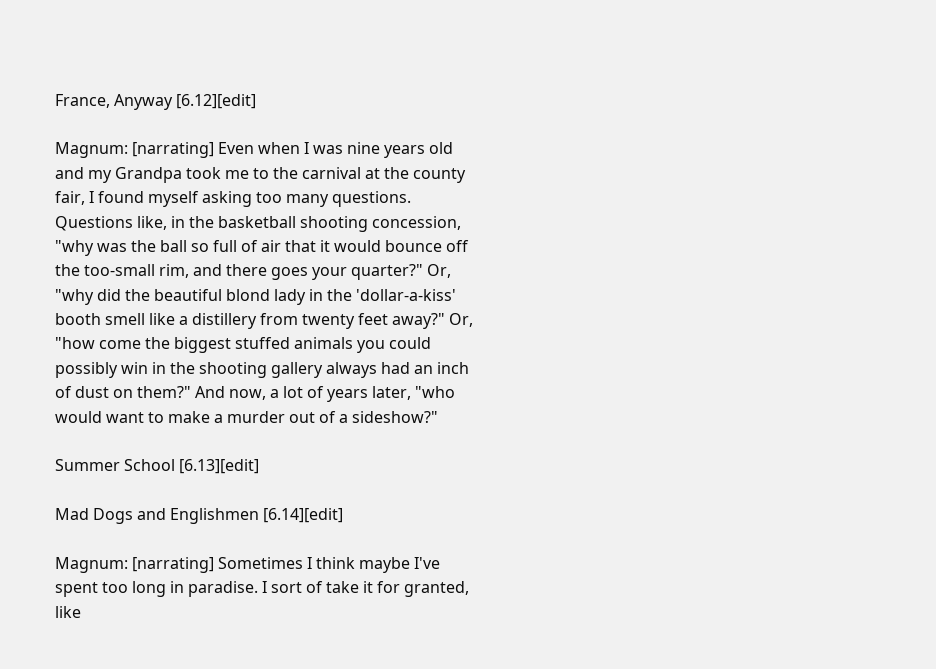France, Anyway [6.12][edit]

Magnum: [narrating] Even when I was nine years old and my Grandpa took me to the carnival at the county fair, I found myself asking too many questions. Questions like, in the basketball shooting concession, "why was the ball so full of air that it would bounce off the too-small rim, and there goes your quarter?" Or, "why did the beautiful blond lady in the 'dollar-a-kiss' booth smell like a distillery from twenty feet away?" Or, "how come the biggest stuffed animals you could possibly win in the shooting gallery always had an inch of dust on them?" And now, a lot of years later, "who would want to make a murder out of a sideshow?"

Summer School [6.13][edit]

Mad Dogs and Englishmen [6.14][edit]

Magnum: [narrating] Sometimes I think maybe I've spent too long in paradise. I sort of take it for granted, like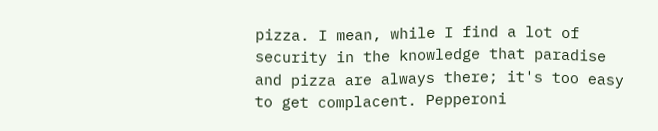pizza. I mean, while I find a lot of security in the knowledge that paradise and pizza are always there; it's too easy to get complacent. Pepperoni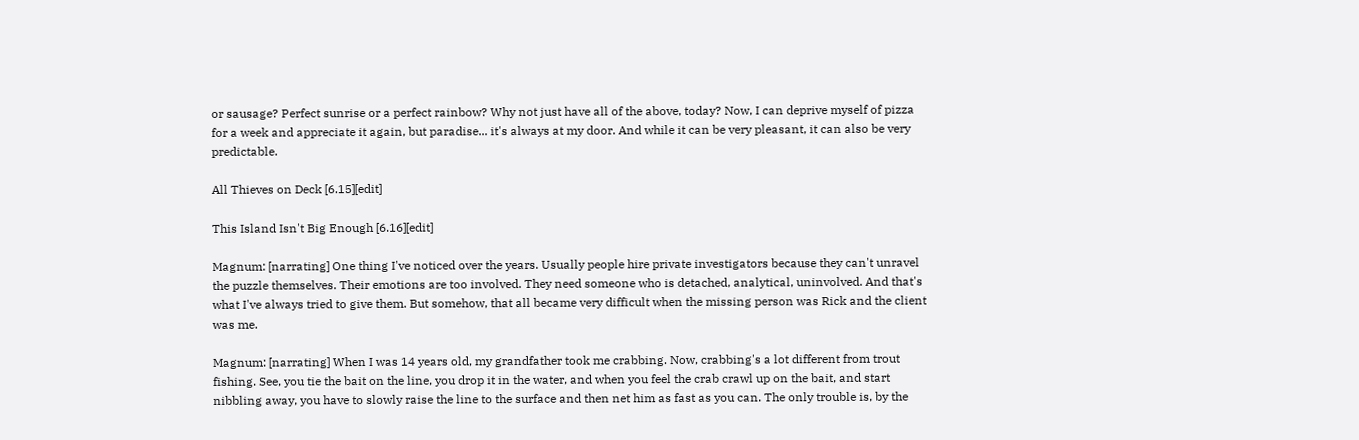or sausage? Perfect sunrise or a perfect rainbow? Why not just have all of the above, today? Now, I can deprive myself of pizza for a week and appreciate it again, but paradise... it's always at my door. And while it can be very pleasant, it can also be very predictable.

All Thieves on Deck [6.15][edit]

This Island Isn't Big Enough [6.16][edit]

Magnum: [narrating] One thing I've noticed over the years. Usually people hire private investigators because they can't unravel the puzzle themselves. Their emotions are too involved. They need someone who is detached, analytical, uninvolved. And that's what I've always tried to give them. But somehow, that all became very difficult when the missing person was Rick and the client was me.

Magnum: [narrating] When I was 14 years old, my grandfather took me crabbing. Now, crabbing's a lot different from trout fishing. See, you tie the bait on the line, you drop it in the water, and when you feel the crab crawl up on the bait, and start nibbling away, you have to slowly raise the line to the surface and then net him as fast as you can. The only trouble is, by the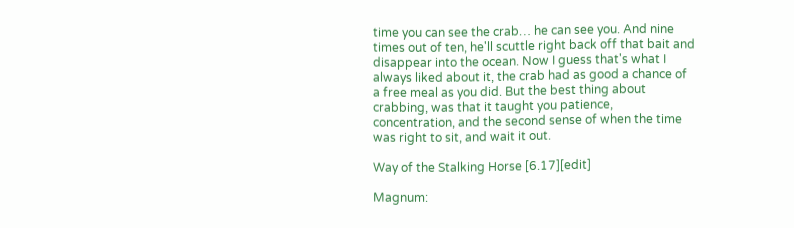time you can see the crab… he can see you. And nine times out of ten, he'll scuttle right back off that bait and disappear into the ocean. Now I guess that's what I always liked about it, the crab had as good a chance of a free meal as you did. But the best thing about crabbing, was that it taught you patience, concentration, and the second sense of when the time was right to sit, and wait it out.

Way of the Stalking Horse [6.17][edit]

Magnum: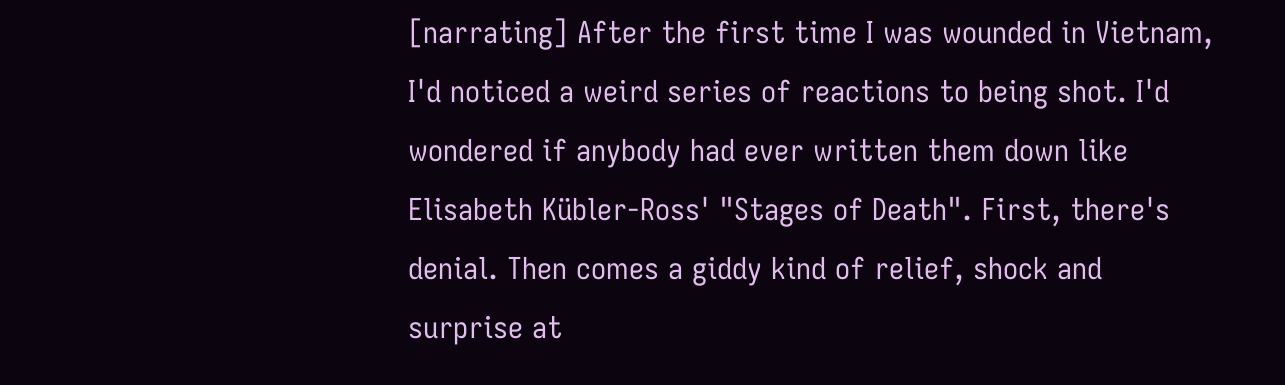[narrating] After the first time I was wounded in Vietnam, I'd noticed a weird series of reactions to being shot. I'd wondered if anybody had ever written them down like Elisabeth Kübler-Ross' "Stages of Death". First, there's denial. Then comes a giddy kind of relief, shock and surprise at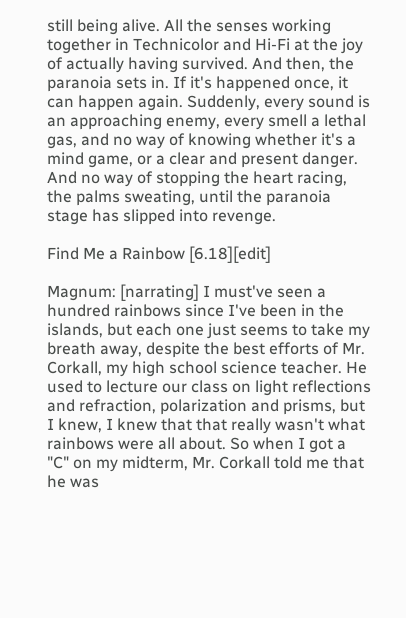still being alive. All the senses working together in Technicolor and Hi-Fi at the joy of actually having survived. And then, the paranoia sets in. If it's happened once, it can happen again. Suddenly, every sound is an approaching enemy, every smell a lethal gas, and no way of knowing whether it's a mind game, or a clear and present danger. And no way of stopping the heart racing, the palms sweating, until the paranoia stage has slipped into revenge.

Find Me a Rainbow [6.18][edit]

Magnum: [narrating] I must've seen a hundred rainbows since I've been in the islands, but each one just seems to take my breath away, despite the best efforts of Mr. Corkall, my high school science teacher. He used to lecture our class on light reflections and refraction, polarization and prisms, but I knew, I knew that that really wasn't what rainbows were all about. So when I got a "C" on my midterm, Mr. Corkall told me that he was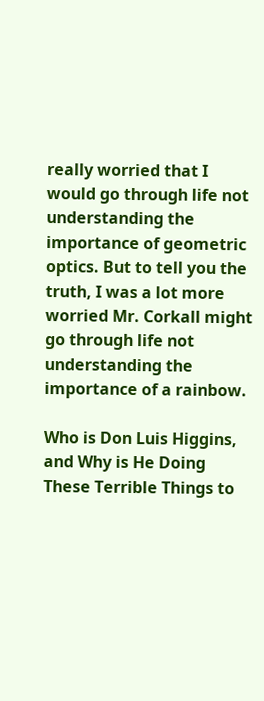really worried that I would go through life not understanding the importance of geometric optics. But to tell you the truth, I was a lot more worried Mr. Corkall might go through life not understanding the importance of a rainbow.

Who is Don Luis Higgins, and Why is He Doing These Terrible Things to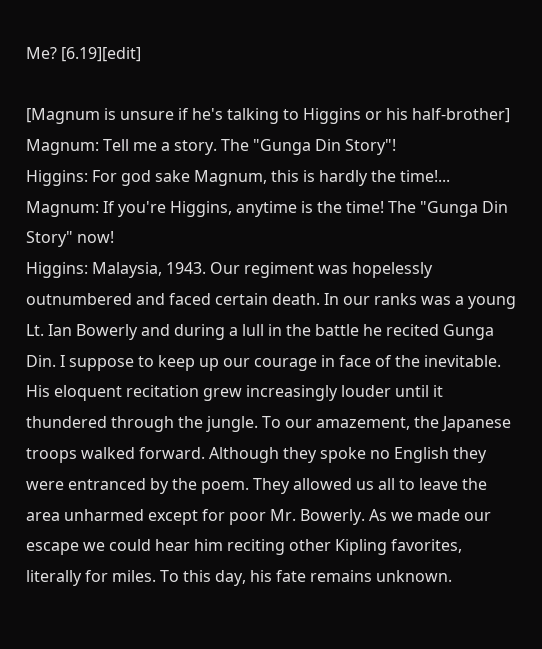Me? [6.19][edit]

[Magnum is unsure if he's talking to Higgins or his half-brother]
Magnum: Tell me a story. The "Gunga Din Story"!
Higgins: For god sake Magnum, this is hardly the time!...
Magnum: If you're Higgins, anytime is the time! The "Gunga Din Story" now!
Higgins: Malaysia, 1943. Our regiment was hopelessly outnumbered and faced certain death. In our ranks was a young Lt. Ian Bowerly and during a lull in the battle he recited Gunga Din. I suppose to keep up our courage in face of the inevitable. His eloquent recitation grew increasingly louder until it thundered through the jungle. To our amazement, the Japanese troops walked forward. Although they spoke no English they were entranced by the poem. They allowed us all to leave the area unharmed except for poor Mr. Bowerly. As we made our escape we could hear him reciting other Kipling favorites, literally for miles. To this day, his fate remains unknown.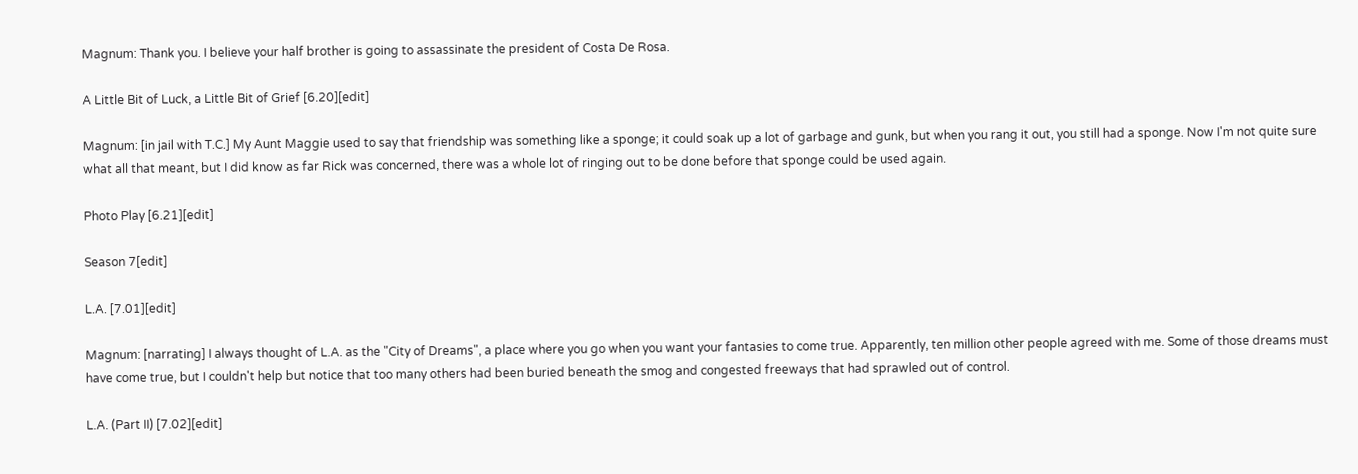Magnum: Thank you. I believe your half brother is going to assassinate the president of Costa De Rosa.

A Little Bit of Luck, a Little Bit of Grief [6.20][edit]

Magnum: [in jail with T.C.] My Aunt Maggie used to say that friendship was something like a sponge; it could soak up a lot of garbage and gunk, but when you rang it out, you still had a sponge. Now I'm not quite sure what all that meant, but I did know as far Rick was concerned, there was a whole lot of ringing out to be done before that sponge could be used again.

Photo Play [6.21][edit]

Season 7[edit]

L.A. [7.01][edit]

Magnum: [narrating] I always thought of L.A. as the "City of Dreams", a place where you go when you want your fantasies to come true. Apparently, ten million other people agreed with me. Some of those dreams must have come true, but I couldn't help but notice that too many others had been buried beneath the smog and congested freeways that had sprawled out of control.

L.A. (Part II) [7.02][edit]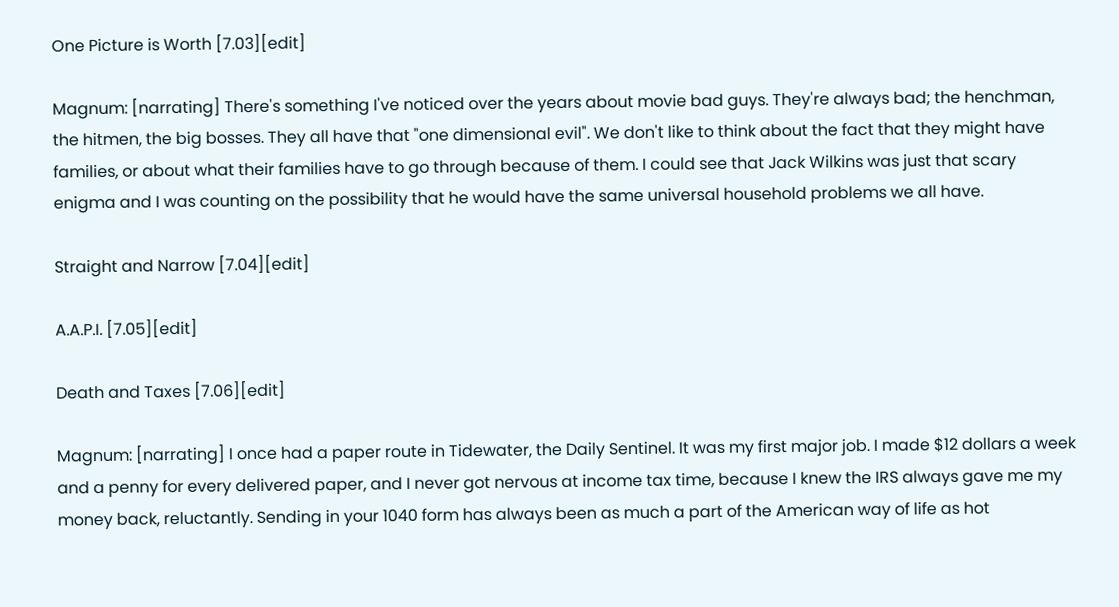One Picture is Worth [7.03][edit]

Magnum: [narrating] There's something I've noticed over the years about movie bad guys. They're always bad; the henchman, the hitmen, the big bosses. They all have that "one dimensional evil". We don't like to think about the fact that they might have families, or about what their families have to go through because of them. I could see that Jack Wilkins was just that scary enigma and I was counting on the possibility that he would have the same universal household problems we all have.

Straight and Narrow [7.04][edit]

A.A.P.I. [7.05][edit]

Death and Taxes [7.06][edit]

Magnum: [narrating] I once had a paper route in Tidewater, the Daily Sentinel. It was my first major job. I made $12 dollars a week and a penny for every delivered paper, and I never got nervous at income tax time, because I knew the IRS always gave me my money back, reluctantly. Sending in your 1040 form has always been as much a part of the American way of life as hot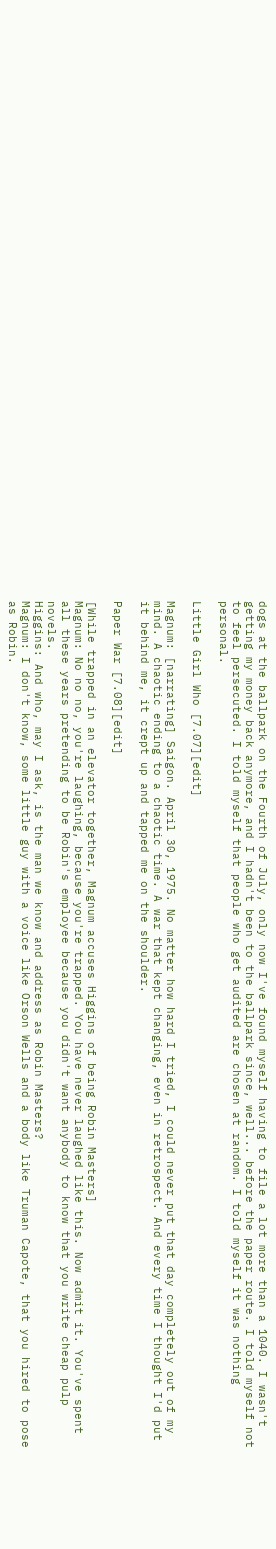dogs at the ballpark on the Fourth of July, only now I've found myself having to file a lot more than a 1040. I wasn't getting my money back anymore, and I hadn't been to the ballpark since, well... before the paper route. I told myself not to feel persecuted. I told myself that people who get audited are chosen at random. I told myself it was nothing personal.

Little Girl Who [7.07][edit]

Magnum: [narrating] Saigon. April 30, 1975. No matter how hard I tried, I could never put that day completely out of my mind. A chaotic ending to a chaotic time. A war that kept changing, even in retrospect. And every time I thought I'd put it behind me, it crept up and tapped me on the shoulder.

Paper War [7.08][edit]

[While trapped in an elevator together, Magnum accuses Higgins of being Robin Masters]
Magnum: No no no, you're laughing, because you're trapped. You have never laughed like this. Now admit it. You've spent all these years pretending to be Robin's employee because you didn't want anybody to know that you write cheap pulp novels.
Higgins: And who, may I ask, is the man we know and address as Robin Masters?
Magnum: I don't know, some little guy with a voice like Orson Wells and a body like Truman Capote, that you hired to pose as Robin.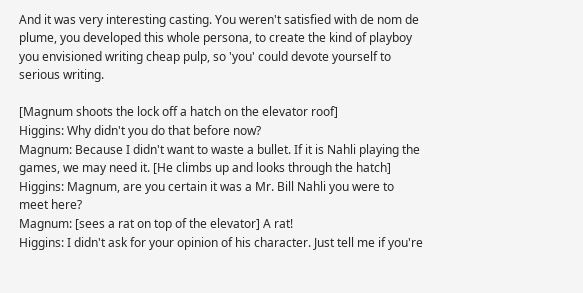And it was very interesting casting. You weren't satisfied with de nom de plume, you developed this whole persona, to create the kind of playboy you envisioned writing cheap pulp, so 'you' could devote yourself to serious writing.

[Magnum shoots the lock off a hatch on the elevator roof]
Higgins: Why didn't you do that before now?
Magnum: Because I didn't want to waste a bullet. If it is Nahli playing the games, we may need it. [He climbs up and looks through the hatch]
Higgins: Magnum, are you certain it was a Mr. Bill Nahli you were to meet here?
Magnum: [sees a rat on top of the elevator] A rat!
Higgins: I didn't ask for your opinion of his character. Just tell me if you're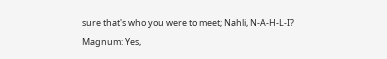sure that's who you were to meet; Nahli, N-A-H-L-I?
Magnum: Yes,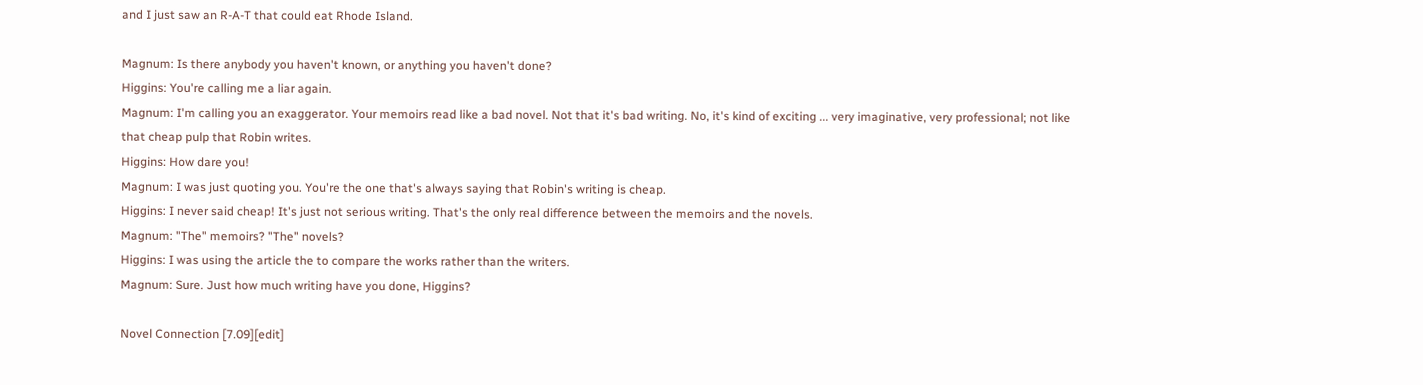and I just saw an R-A-T that could eat Rhode Island.

Magnum: Is there anybody you haven't known, or anything you haven't done?
Higgins: You're calling me a liar again.
Magnum: I'm calling you an exaggerator. Your memoirs read like a bad novel. Not that it's bad writing. No, it's kind of exciting ... very imaginative, very professional; not like that cheap pulp that Robin writes.
Higgins: How dare you!
Magnum: I was just quoting you. You're the one that's always saying that Robin's writing is cheap.
Higgins: I never said cheap! It's just not serious writing. That's the only real difference between the memoirs and the novels.
Magnum: "The" memoirs? "The" novels?
Higgins: I was using the article the to compare the works rather than the writers.
Magnum: Sure. Just how much writing have you done, Higgins?

Novel Connection [7.09][edit]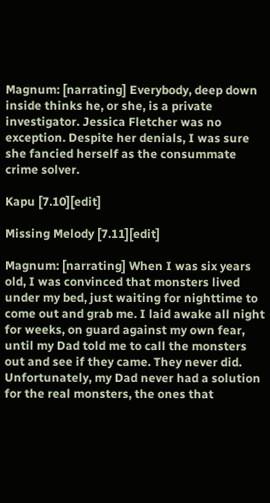Magnum: [narrating] Everybody, deep down inside thinks he, or she, is a private investigator. Jessica Fletcher was no exception. Despite her denials, I was sure she fancied herself as the consummate crime solver.

Kapu [7.10][edit]

Missing Melody [7.11][edit]

Magnum: [narrating] When I was six years old, I was convinced that monsters lived under my bed, just waiting for nighttime to come out and grab me. I laid awake all night for weeks, on guard against my own fear, until my Dad told me to call the monsters out and see if they came. They never did. Unfortunately, my Dad never had a solution for the real monsters, the ones that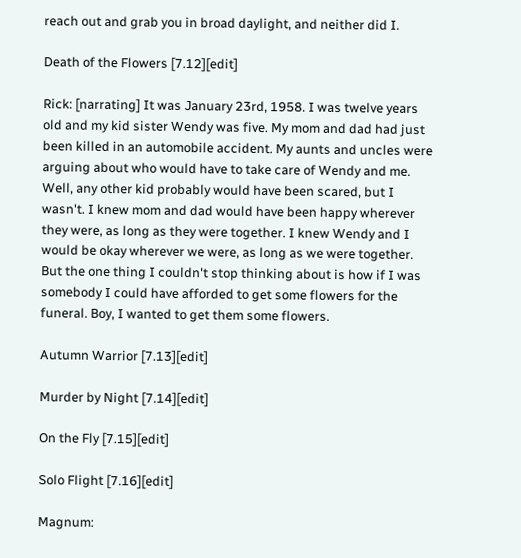reach out and grab you in broad daylight, and neither did I.

Death of the Flowers [7.12][edit]

Rick: [narrating] It was January 23rd, 1958. I was twelve years old and my kid sister Wendy was five. My mom and dad had just been killed in an automobile accident. My aunts and uncles were arguing about who would have to take care of Wendy and me. Well, any other kid probably would have been scared, but I wasn't. I knew mom and dad would have been happy wherever they were, as long as they were together. I knew Wendy and I would be okay wherever we were, as long as we were together. But the one thing I couldn't stop thinking about is how if I was somebody I could have afforded to get some flowers for the funeral. Boy, I wanted to get them some flowers.

Autumn Warrior [7.13][edit]

Murder by Night [7.14][edit]

On the Fly [7.15][edit]

Solo Flight [7.16][edit]

Magnum: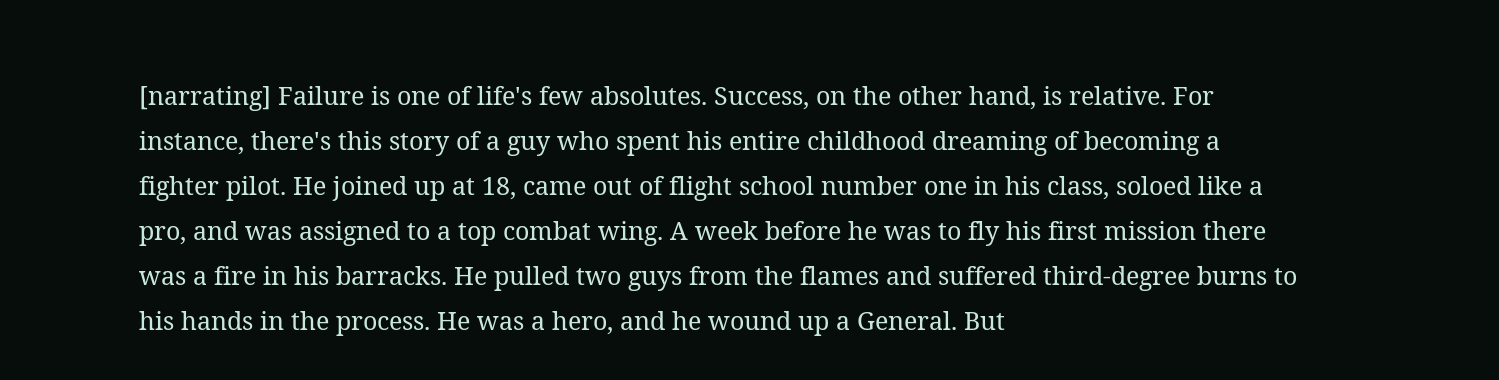[narrating] Failure is one of life's few absolutes. Success, on the other hand, is relative. For instance, there's this story of a guy who spent his entire childhood dreaming of becoming a fighter pilot. He joined up at 18, came out of flight school number one in his class, soloed like a pro, and was assigned to a top combat wing. A week before he was to fly his first mission there was a fire in his barracks. He pulled two guys from the flames and suffered third-degree burns to his hands in the process. He was a hero, and he wound up a General. But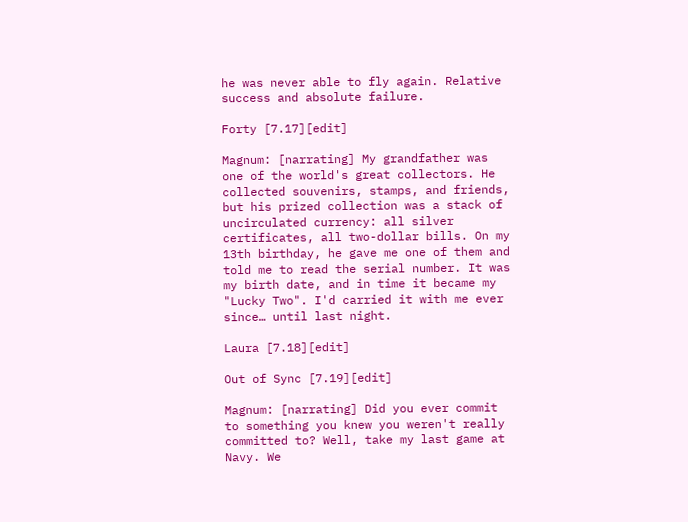he was never able to fly again. Relative success and absolute failure.

Forty [7.17][edit]

Magnum: [narrating] My grandfather was one of the world's great collectors. He collected souvenirs, stamps, and friends, but his prized collection was a stack of uncirculated currency: all silver certificates, all two-dollar bills. On my 13th birthday, he gave me one of them and told me to read the serial number. It was my birth date, and in time it became my "Lucky Two". I'd carried it with me ever since… until last night.

Laura [7.18][edit]

Out of Sync [7.19][edit]

Magnum: [narrating] Did you ever commit to something you knew you weren't really committed to? Well, take my last game at Navy. We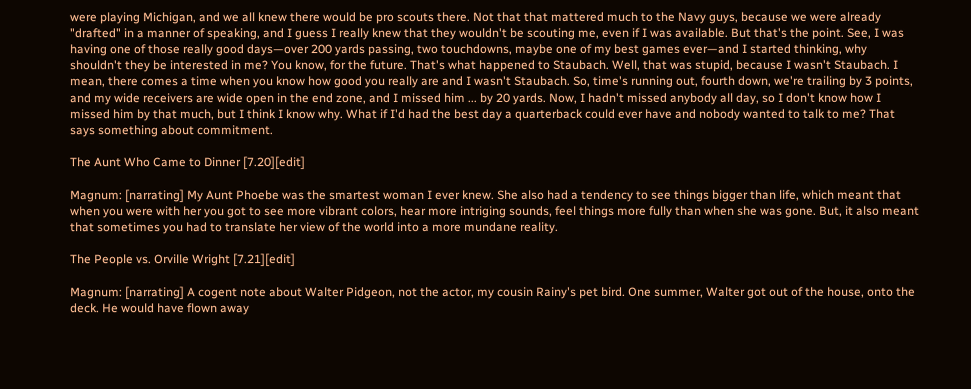were playing Michigan, and we all knew there would be pro scouts there. Not that that mattered much to the Navy guys, because we were already "drafted" in a manner of speaking, and I guess I really knew that they wouldn't be scouting me, even if I was available. But that's the point. See, I was having one of those really good days—over 200 yards passing, two touchdowns, maybe one of my best games ever—and I started thinking, why shouldn't they be interested in me? You know, for the future. That's what happened to Staubach. Well, that was stupid, because I wasn't Staubach. I mean, there comes a time when you know how good you really are and I wasn't Staubach. So, time's running out, fourth down, we're trailing by 3 points, and my wide receivers are wide open in the end zone, and I missed him ... by 20 yards. Now, I hadn't missed anybody all day, so I don't know how I missed him by that much, but I think I know why. What if I'd had the best day a quarterback could ever have and nobody wanted to talk to me? That says something about commitment.

The Aunt Who Came to Dinner [7.20][edit]

Magnum: [narrating] My Aunt Phoebe was the smartest woman I ever knew. She also had a tendency to see things bigger than life, which meant that when you were with her you got to see more vibrant colors, hear more intriging sounds, feel things more fully than when she was gone. But, it also meant that sometimes you had to translate her view of the world into a more mundane reality.

The People vs. Orville Wright [7.21][edit]

Magnum: [narrating] A cogent note about Walter Pidgeon, not the actor, my cousin Rainy's pet bird. One summer, Walter got out of the house, onto the deck. He would have flown away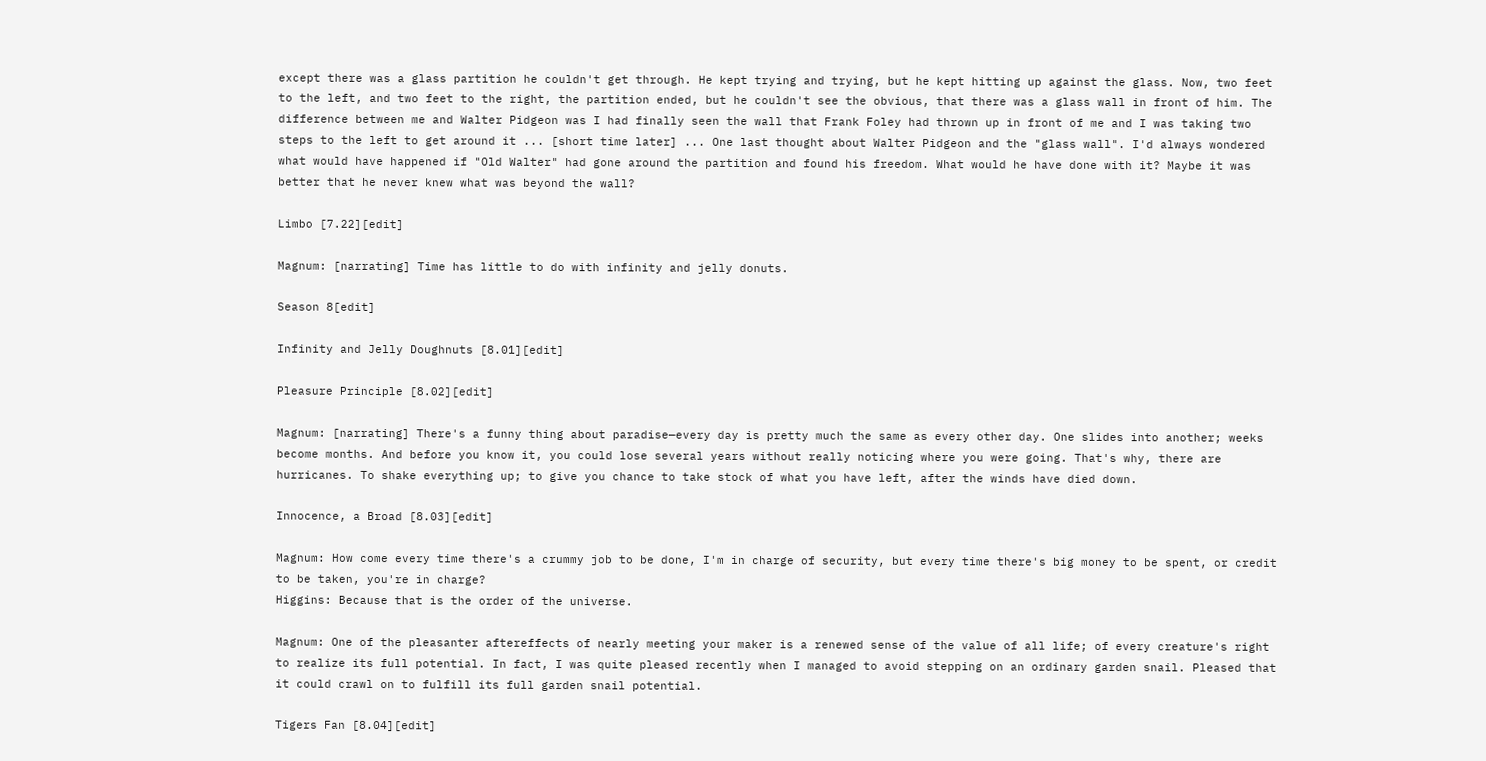except there was a glass partition he couldn't get through. He kept trying and trying, but he kept hitting up against the glass. Now, two feet to the left, and two feet to the right, the partition ended, but he couldn't see the obvious, that there was a glass wall in front of him. The difference between me and Walter Pidgeon was I had finally seen the wall that Frank Foley had thrown up in front of me and I was taking two steps to the left to get around it ... [short time later] ... One last thought about Walter Pidgeon and the "glass wall". I'd always wondered what would have happened if "Old Walter" had gone around the partition and found his freedom. What would he have done with it? Maybe it was better that he never knew what was beyond the wall?

Limbo [7.22][edit]

Magnum: [narrating] Time has little to do with infinity and jelly donuts.

Season 8[edit]

Infinity and Jelly Doughnuts [8.01][edit]

Pleasure Principle [8.02][edit]

Magnum: [narrating] There's a funny thing about paradise—every day is pretty much the same as every other day. One slides into another; weeks become months. And before you know it, you could lose several years without really noticing where you were going. That's why, there are hurricanes. To shake everything up; to give you chance to take stock of what you have left, after the winds have died down.

Innocence, a Broad [8.03][edit]

Magnum: How come every time there's a crummy job to be done, I'm in charge of security, but every time there's big money to be spent, or credit to be taken, you're in charge?
Higgins: Because that is the order of the universe.

Magnum: One of the pleasanter aftereffects of nearly meeting your maker is a renewed sense of the value of all life; of every creature's right to realize its full potential. In fact, I was quite pleased recently when I managed to avoid stepping on an ordinary garden snail. Pleased that it could crawl on to fulfill its full garden snail potential.

Tigers Fan [8.04][edit]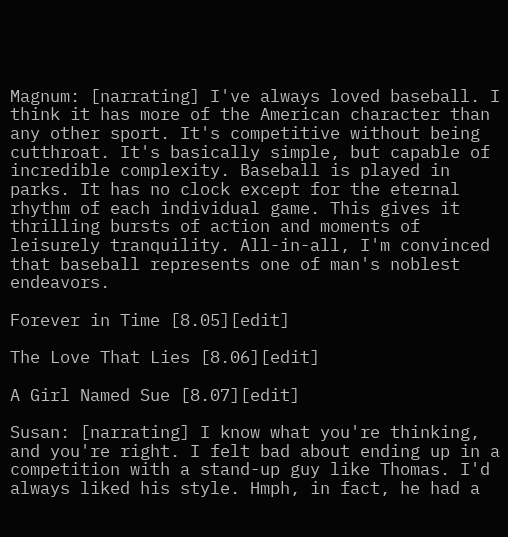Magnum: [narrating] I've always loved baseball. I think it has more of the American character than any other sport. It's competitive without being cutthroat. It's basically simple, but capable of incredible complexity. Baseball is played in parks. It has no clock except for the eternal rhythm of each individual game. This gives it thrilling bursts of action and moments of leisurely tranquility. All-in-all, I'm convinced that baseball represents one of man's noblest endeavors.

Forever in Time [8.05][edit]

The Love That Lies [8.06][edit]

A Girl Named Sue [8.07][edit]

Susan: [narrating] I know what you're thinking, and you're right. I felt bad about ending up in a competition with a stand-up guy like Thomas. I'd always liked his style. Hmph, in fact, he had a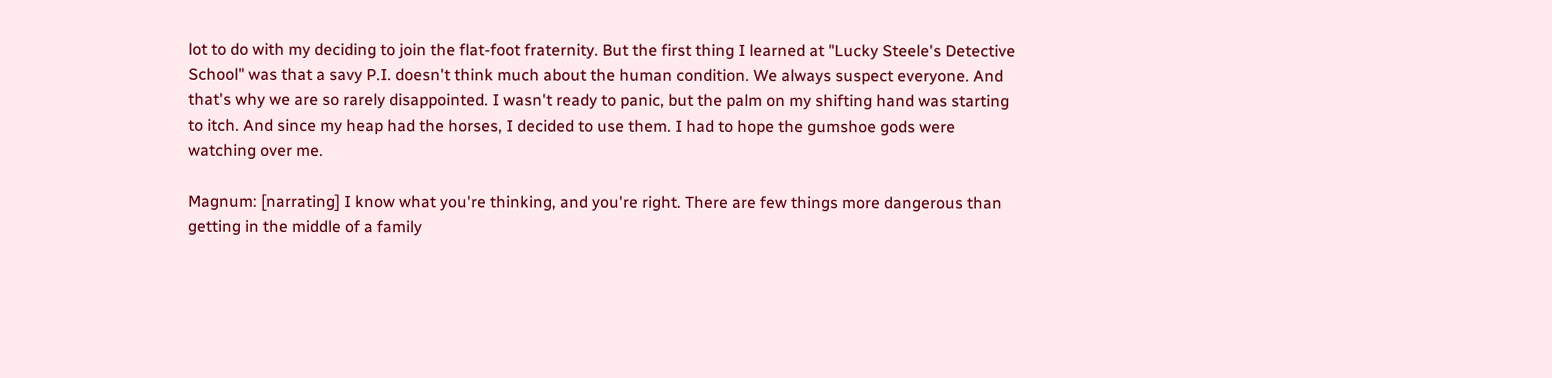lot to do with my deciding to join the flat-foot fraternity. But the first thing I learned at "Lucky Steele's Detective School" was that a savy P.I. doesn't think much about the human condition. We always suspect everyone. And that's why we are so rarely disappointed. I wasn't ready to panic, but the palm on my shifting hand was starting to itch. And since my heap had the horses, I decided to use them. I had to hope the gumshoe gods were watching over me.

Magnum: [narrating] I know what you're thinking, and you're right. There are few things more dangerous than getting in the middle of a family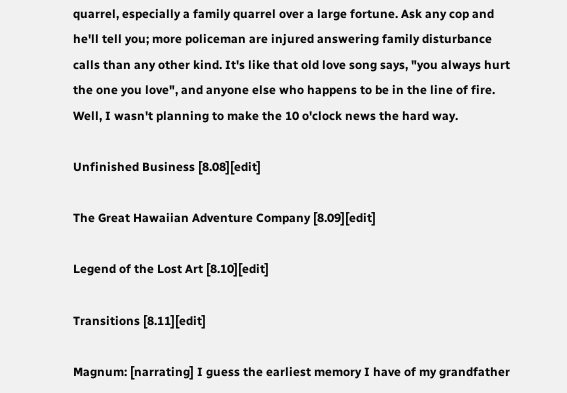quarrel, especially a family quarrel over a large fortune. Ask any cop and he'll tell you; more policeman are injured answering family disturbance calls than any other kind. It's like that old love song says, "you always hurt the one you love", and anyone else who happens to be in the line of fire. Well, I wasn't planning to make the 10 o'clock news the hard way.

Unfinished Business [8.08][edit]

The Great Hawaiian Adventure Company [8.09][edit]

Legend of the Lost Art [8.10][edit]

Transitions [8.11][edit]

Magnum: [narrating] I guess the earliest memory I have of my grandfather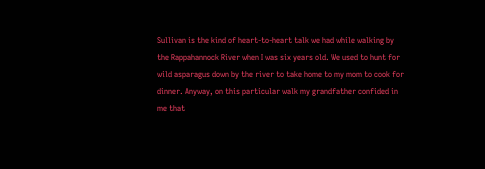Sullivan is the kind of heart-to-heart talk we had while walking by the Rappahannock River when I was six years old. We used to hunt for wild asparagus down by the river to take home to my mom to cook for dinner. Anyway, on this particular walk my grandfather confided in me that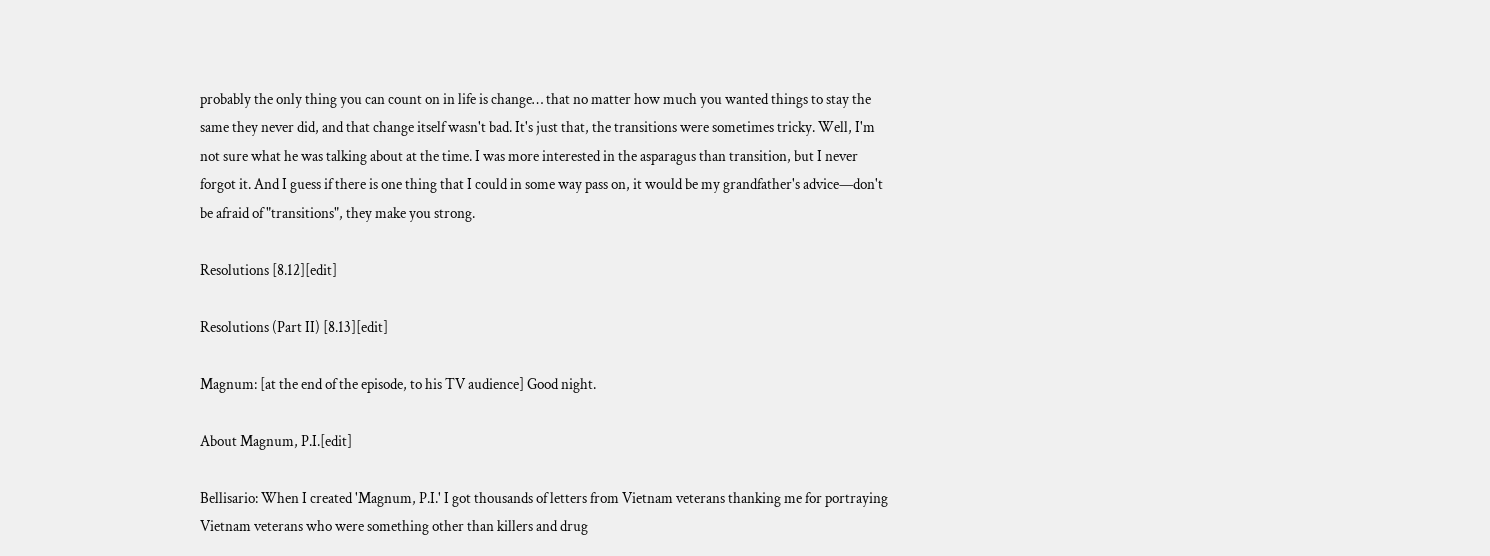probably the only thing you can count on in life is change… that no matter how much you wanted things to stay the same they never did, and that change itself wasn't bad. It's just that, the transitions were sometimes tricky. Well, I'm not sure what he was talking about at the time. I was more interested in the asparagus than transition, but I never forgot it. And I guess if there is one thing that I could in some way pass on, it would be my grandfather's advice—don't be afraid of "transitions", they make you strong.

Resolutions [8.12][edit]

Resolutions (Part II) [8.13][edit]

Magnum: [at the end of the episode, to his TV audience] Good night.

About Magnum, P.I.[edit]

Bellisario: When I created 'Magnum, P.I.' I got thousands of letters from Vietnam veterans thanking me for portraying Vietnam veterans who were something other than killers and drug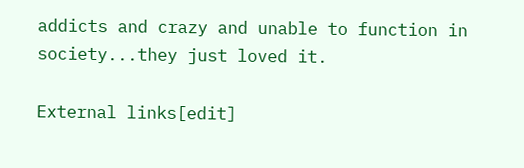addicts and crazy and unable to function in society...they just loved it.

External links[edit]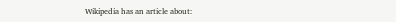Wikipedia has an article about: